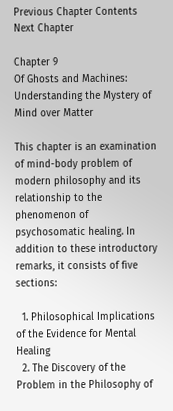Previous Chapter Contents Next Chapter

Chapter 9
Of Ghosts and Machines:
Understanding the Mystery of Mind over Matter

This chapter is an examination of mind-body problem of modern philosophy and its relationship to the phenomenon of psychosomatic healing. In addition to these introductory remarks, it consists of five sections:

  1. Philosophical Implications of the Evidence for Mental Healing
  2. The Discovery of the Problem in the Philosophy of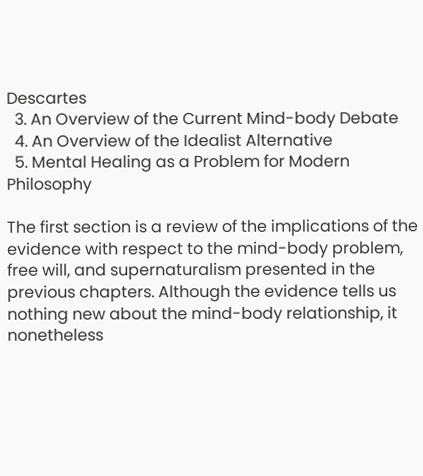Descartes
  3. An Overview of the Current Mind-body Debate
  4. An Overview of the Idealist Alternative
  5. Mental Healing as a Problem for Modern Philosophy

The first section is a review of the implications of the evidence with respect to the mind-body problem, free will, and supernaturalism presented in the previous chapters. Although the evidence tells us nothing new about the mind-body relationship, it nonetheless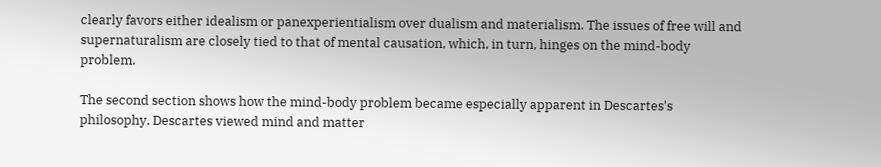clearly favors either idealism or panexperientialism over dualism and materialism. The issues of free will and supernaturalism are closely tied to that of mental causation, which, in turn, hinges on the mind-body problem.

The second section shows how the mind-body problem became especially apparent in Descartes's philosophy. Descartes viewed mind and matter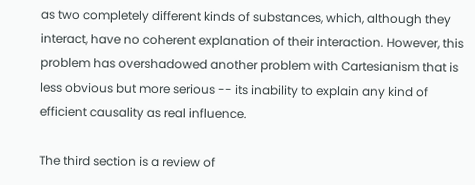as two completely different kinds of substances, which, although they interact, have no coherent explanation of their interaction. However, this problem has overshadowed another problem with Cartesianism that is less obvious but more serious -- its inability to explain any kind of efficient causality as real influence.

The third section is a review of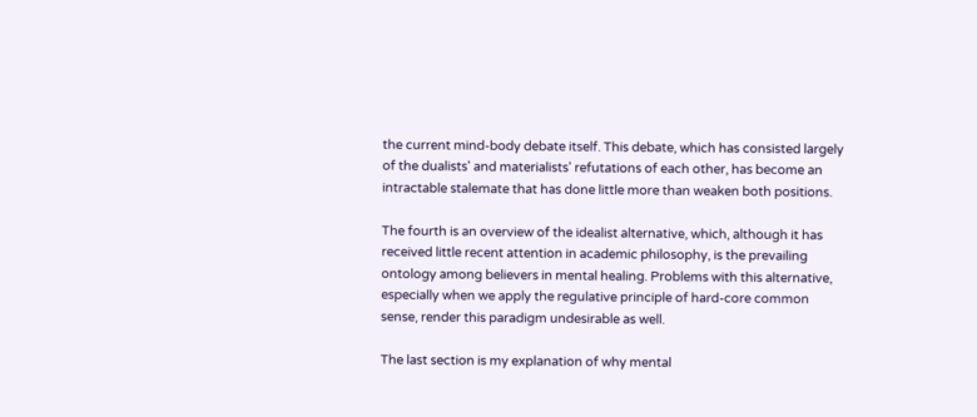the current mind-body debate itself. This debate, which has consisted largely of the dualists' and materialists' refutations of each other, has become an intractable stalemate that has done little more than weaken both positions.

The fourth is an overview of the idealist alternative, which, although it has received little recent attention in academic philosophy, is the prevailing ontology among believers in mental healing. Problems with this alternative, especially when we apply the regulative principle of hard-core common sense, render this paradigm undesirable as well.

The last section is my explanation of why mental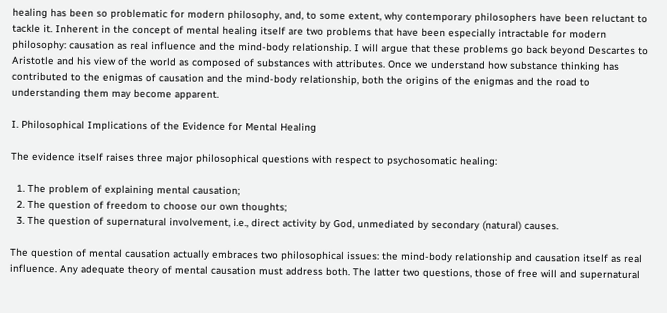healing has been so problematic for modern philosophy, and, to some extent, why contemporary philosophers have been reluctant to tackle it. Inherent in the concept of mental healing itself are two problems that have been especially intractable for modern philosophy: causation as real influence and the mind-body relationship. I will argue that these problems go back beyond Descartes to Aristotle and his view of the world as composed of substances with attributes. Once we understand how substance thinking has contributed to the enigmas of causation and the mind-body relationship, both the origins of the enigmas and the road to understanding them may become apparent.

I. Philosophical Implications of the Evidence for Mental Healing

The evidence itself raises three major philosophical questions with respect to psychosomatic healing:

  1. The problem of explaining mental causation;
  2. The question of freedom to choose our own thoughts;
  3. The question of supernatural involvement, i.e., direct activity by God, unmediated by secondary (natural) causes.

The question of mental causation actually embraces two philosophical issues: the mind-body relationship and causation itself as real influence. Any adequate theory of mental causation must address both. The latter two questions, those of free will and supernatural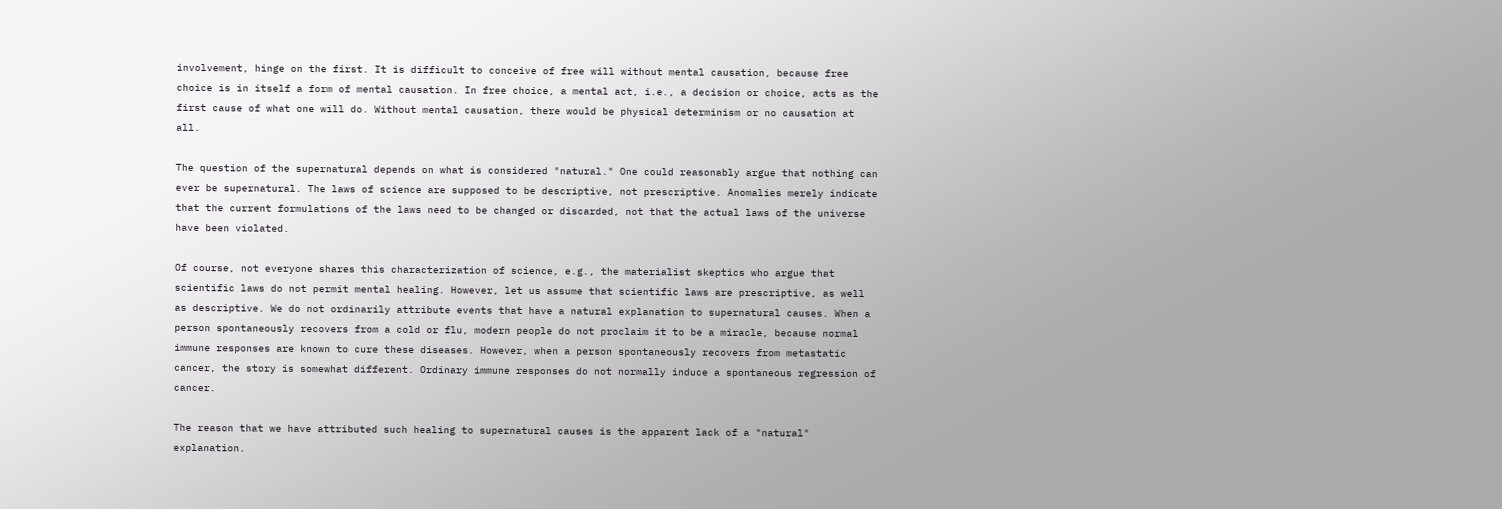involvement, hinge on the first. It is difficult to conceive of free will without mental causation, because free choice is in itself a form of mental causation. In free choice, a mental act, i.e., a decision or choice, acts as the first cause of what one will do. Without mental causation, there would be physical determinism or no causation at all.

The question of the supernatural depends on what is considered "natural." One could reasonably argue that nothing can ever be supernatural. The laws of science are supposed to be descriptive, not prescriptive. Anomalies merely indicate that the current formulations of the laws need to be changed or discarded, not that the actual laws of the universe have been violated.

Of course, not everyone shares this characterization of science, e.g., the materialist skeptics who argue that scientific laws do not permit mental healing. However, let us assume that scientific laws are prescriptive, as well as descriptive. We do not ordinarily attribute events that have a natural explanation to supernatural causes. When a person spontaneously recovers from a cold or flu, modern people do not proclaim it to be a miracle, because normal immune responses are known to cure these diseases. However, when a person spontaneously recovers from metastatic cancer, the story is somewhat different. Ordinary immune responses do not normally induce a spontaneous regression of cancer.

The reason that we have attributed such healing to supernatural causes is the apparent lack of a "natural" explanation.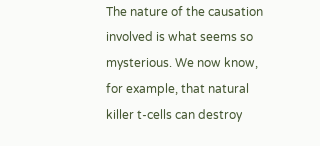The nature of the causation involved is what seems so mysterious. We now know, for example, that natural killer t-cells can destroy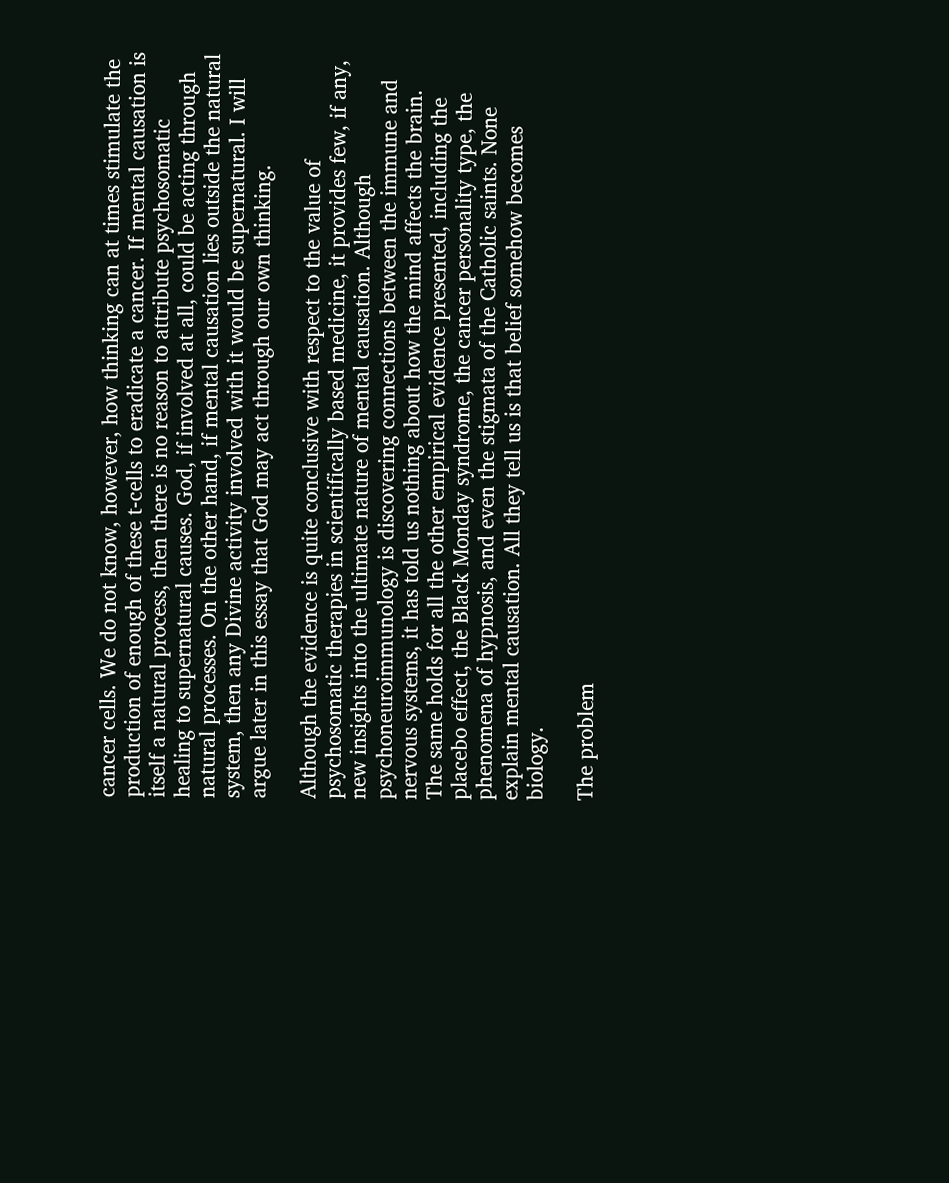cancer cells. We do not know, however, how thinking can at times stimulate the production of enough of these t-cells to eradicate a cancer. If mental causation is itself a natural process, then there is no reason to attribute psychosomatic healing to supernatural causes. God, if involved at all, could be acting through natural processes. On the other hand, if mental causation lies outside the natural system, then any Divine activity involved with it would be supernatural. I will argue later in this essay that God may act through our own thinking.

Although the evidence is quite conclusive with respect to the value of psychosomatic therapies in scientifically based medicine, it provides few, if any, new insights into the ultimate nature of mental causation. Although psychoneuroimmunology is discovering connections between the immune and nervous systems, it has told us nothing about how the mind affects the brain. The same holds for all the other empirical evidence presented, including the placebo effect, the Black Monday syndrome, the cancer personality type, the phenomena of hypnosis, and even the stigmata of the Catholic saints. None explain mental causation. All they tell us is that belief somehow becomes biology.

The problem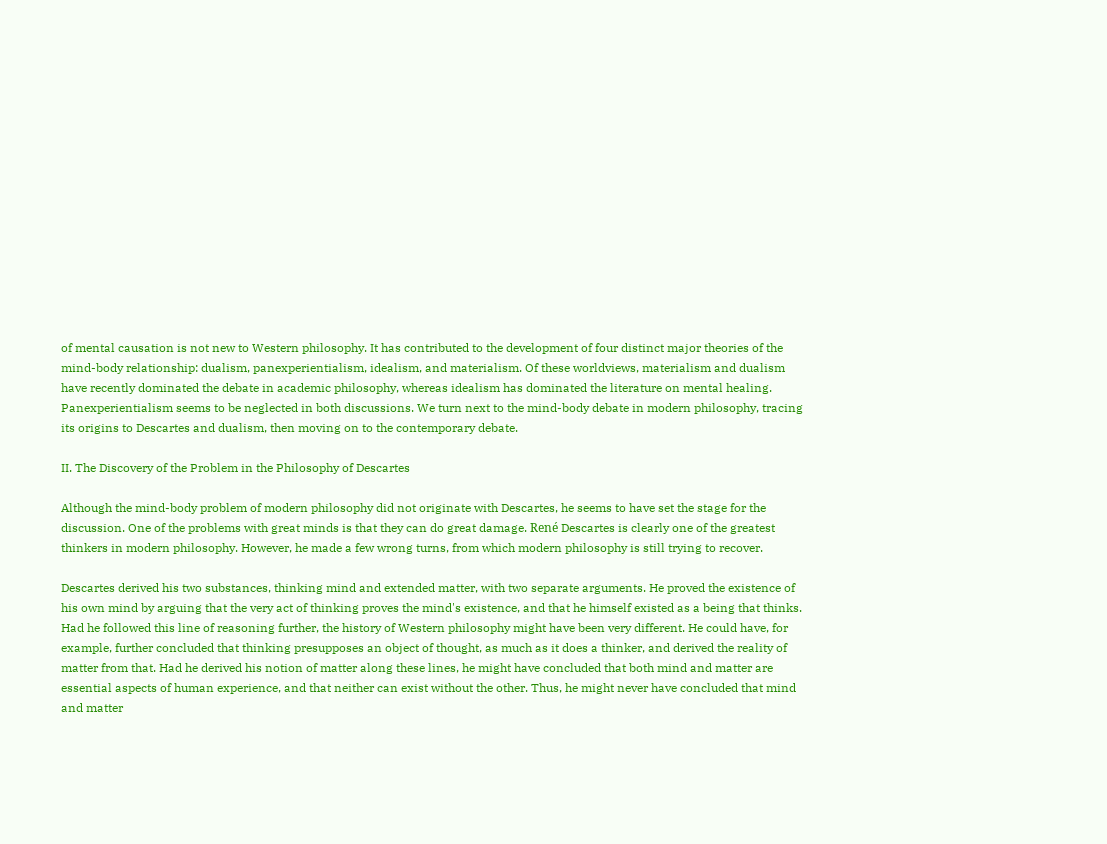of mental causation is not new to Western philosophy. It has contributed to the development of four distinct major theories of the mind-body relationship: dualism, panexperientialism, idealism, and materialism. Of these worldviews, materialism and dualism have recently dominated the debate in academic philosophy, whereas idealism has dominated the literature on mental healing. Panexperientialism seems to be neglected in both discussions. We turn next to the mind-body debate in modern philosophy, tracing its origins to Descartes and dualism, then moving on to the contemporary debate.

II. The Discovery of the Problem in the Philosophy of Descartes

Although the mind-body problem of modern philosophy did not originate with Descartes, he seems to have set the stage for the discussion. One of the problems with great minds is that they can do great damage. René Descartes is clearly one of the greatest thinkers in modern philosophy. However, he made a few wrong turns, from which modern philosophy is still trying to recover.

Descartes derived his two substances, thinking mind and extended matter, with two separate arguments. He proved the existence of his own mind by arguing that the very act of thinking proves the mind's existence, and that he himself existed as a being that thinks. Had he followed this line of reasoning further, the history of Western philosophy might have been very different. He could have, for example, further concluded that thinking presupposes an object of thought, as much as it does a thinker, and derived the reality of matter from that. Had he derived his notion of matter along these lines, he might have concluded that both mind and matter are essential aspects of human experience, and that neither can exist without the other. Thus, he might never have concluded that mind and matter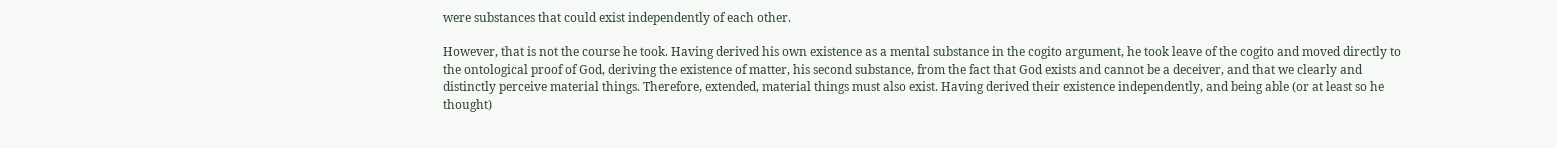were substances that could exist independently of each other.

However, that is not the course he took. Having derived his own existence as a mental substance in the cogito argument, he took leave of the cogito and moved directly to the ontological proof of God, deriving the existence of matter, his second substance, from the fact that God exists and cannot be a deceiver, and that we clearly and distinctly perceive material things. Therefore, extended, material things must also exist. Having derived their existence independently, and being able (or at least so he thought)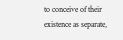to conceive of their existence as separate,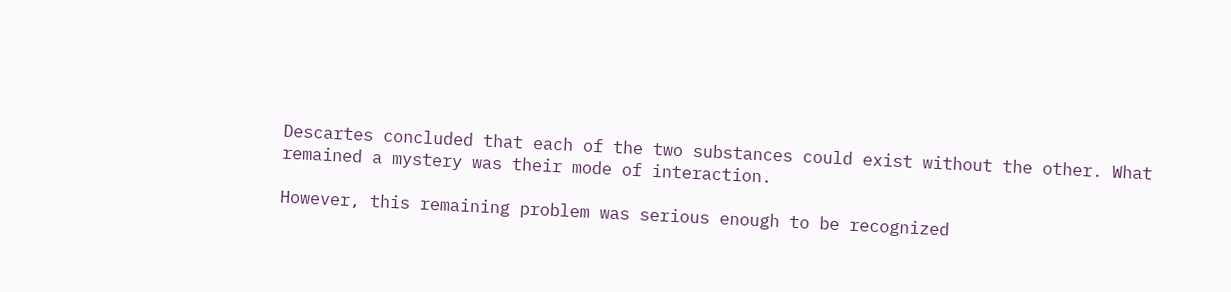Descartes concluded that each of the two substances could exist without the other. What remained a mystery was their mode of interaction.

However, this remaining problem was serious enough to be recognized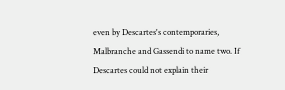even by Descartes's contemporaries, Malbranche and Gassendi to name two. If Descartes could not explain their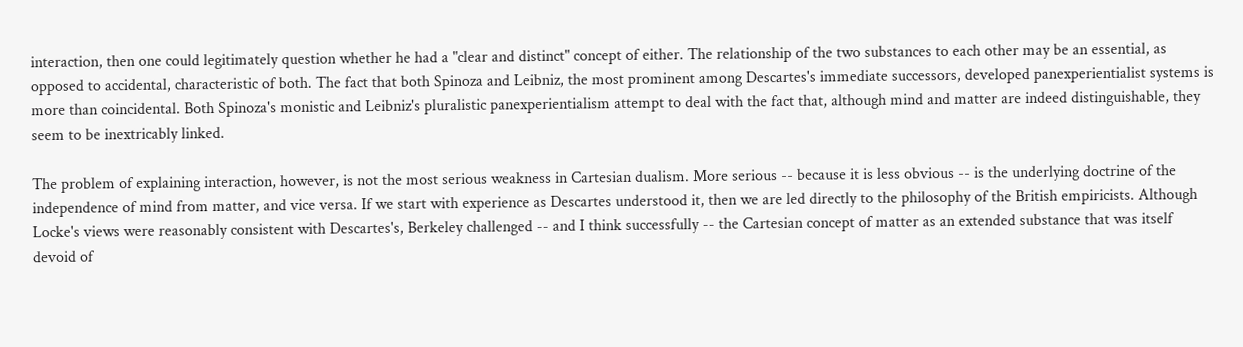interaction, then one could legitimately question whether he had a "clear and distinct" concept of either. The relationship of the two substances to each other may be an essential, as opposed to accidental, characteristic of both. The fact that both Spinoza and Leibniz, the most prominent among Descartes's immediate successors, developed panexperientialist systems is more than coincidental. Both Spinoza's monistic and Leibniz's pluralistic panexperientialism attempt to deal with the fact that, although mind and matter are indeed distinguishable, they seem to be inextricably linked.

The problem of explaining interaction, however, is not the most serious weakness in Cartesian dualism. More serious -- because it is less obvious -- is the underlying doctrine of the independence of mind from matter, and vice versa. If we start with experience as Descartes understood it, then we are led directly to the philosophy of the British empiricists. Although Locke's views were reasonably consistent with Descartes's, Berkeley challenged -- and I think successfully -- the Cartesian concept of matter as an extended substance that was itself devoid of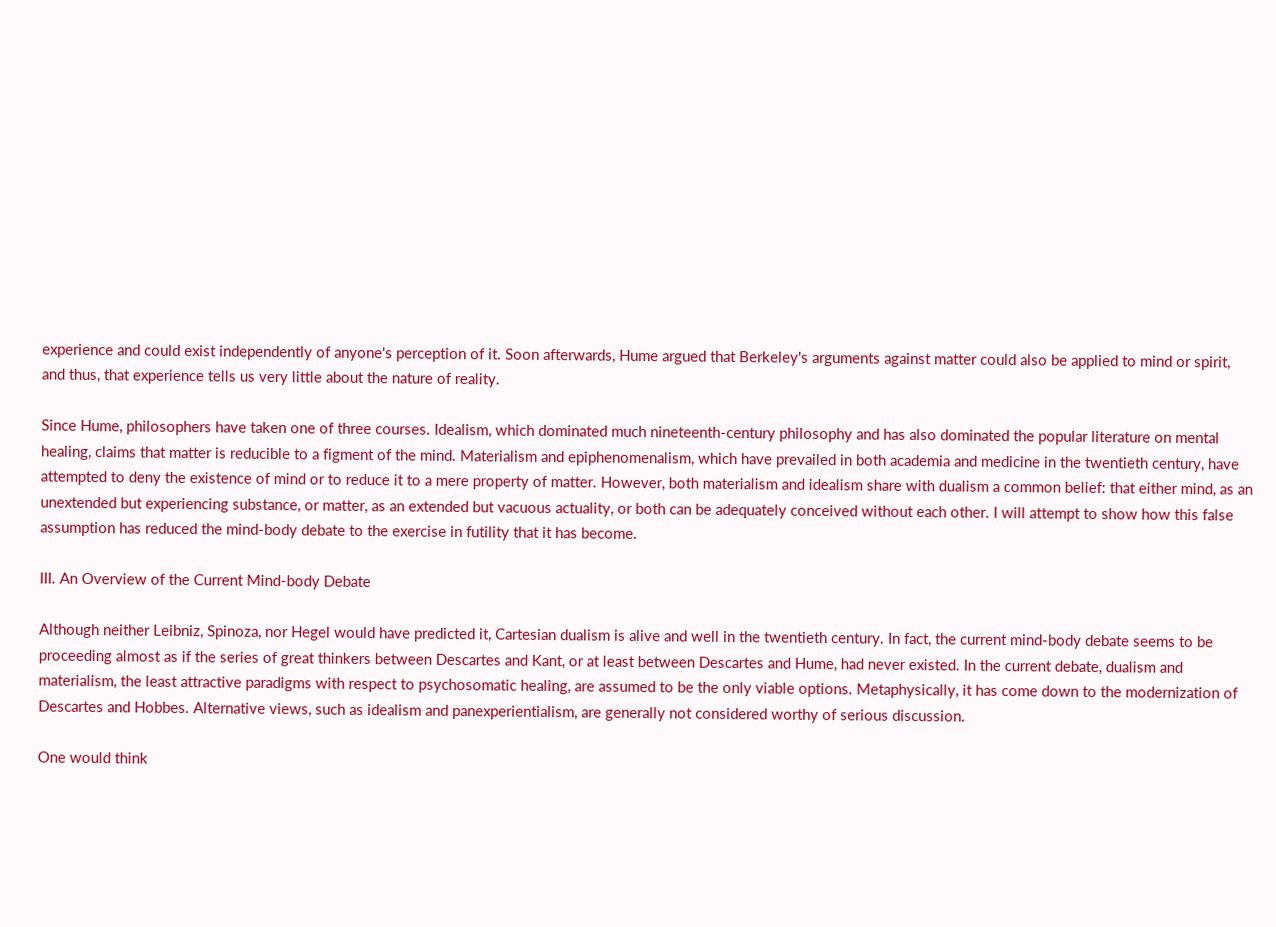experience and could exist independently of anyone's perception of it. Soon afterwards, Hume argued that Berkeley's arguments against matter could also be applied to mind or spirit, and thus, that experience tells us very little about the nature of reality.

Since Hume, philosophers have taken one of three courses. Idealism, which dominated much nineteenth-century philosophy and has also dominated the popular literature on mental healing, claims that matter is reducible to a figment of the mind. Materialism and epiphenomenalism, which have prevailed in both academia and medicine in the twentieth century, have attempted to deny the existence of mind or to reduce it to a mere property of matter. However, both materialism and idealism share with dualism a common belief: that either mind, as an unextended but experiencing substance, or matter, as an extended but vacuous actuality, or both can be adequately conceived without each other. I will attempt to show how this false assumption has reduced the mind-body debate to the exercise in futility that it has become.

III. An Overview of the Current Mind-body Debate

Although neither Leibniz, Spinoza, nor Hegel would have predicted it, Cartesian dualism is alive and well in the twentieth century. In fact, the current mind-body debate seems to be proceeding almost as if the series of great thinkers between Descartes and Kant, or at least between Descartes and Hume, had never existed. In the current debate, dualism and materialism, the least attractive paradigms with respect to psychosomatic healing, are assumed to be the only viable options. Metaphysically, it has come down to the modernization of Descartes and Hobbes. Alternative views, such as idealism and panexperientialism, are generally not considered worthy of serious discussion.

One would think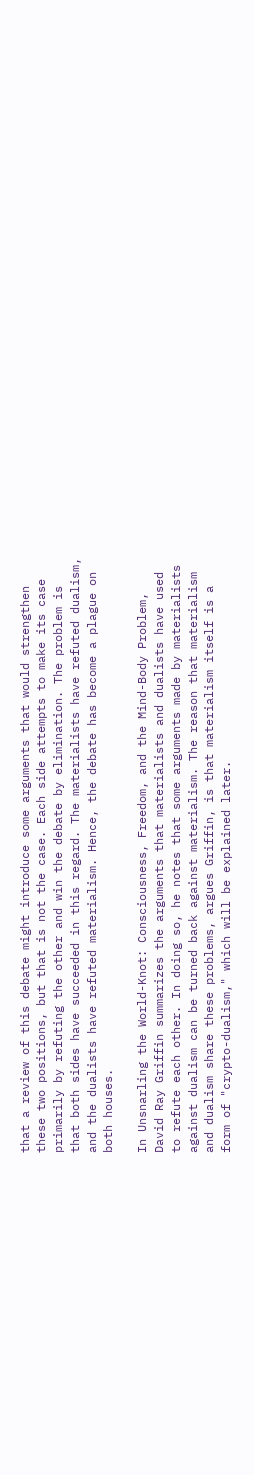that a review of this debate might introduce some arguments that would strengthen these two positions, but that is not the case. Each side attempts to make its case primarily by refuting the other and win the debate by elimination. The problem is that both sides have succeeded in this regard. The materialists have refuted dualism, and the dualists have refuted materialism. Hence, the debate has become a plague on both houses.

In Unsnarling the World-Knot: Consciousness, Freedom, and the Mind-Body Problem, David Ray Griffin summarizes the arguments that materialists and dualists have used to refute each other. In doing so, he notes that some arguments made by materialists against dualism can be turned back against materialism. The reason that materialism and dualism share these problems, argues Griffin, is that materialism itself is a form of "crypto-dualism," which will be explained later.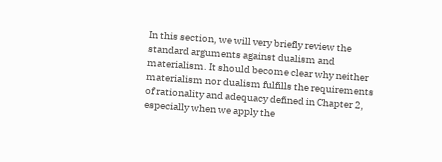In this section, we will very briefly review the standard arguments against dualism and materialism. It should become clear why neither materialism nor dualism fulfills the requirements of rationality and adequacy defined in Chapter 2, especially when we apply the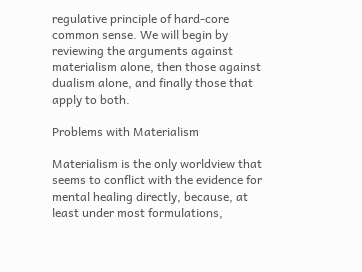regulative principle of hard-core common sense. We will begin by reviewing the arguments against materialism alone, then those against dualism alone, and finally those that apply to both.

Problems with Materialism

Materialism is the only worldview that seems to conflict with the evidence for mental healing directly, because, at least under most formulations,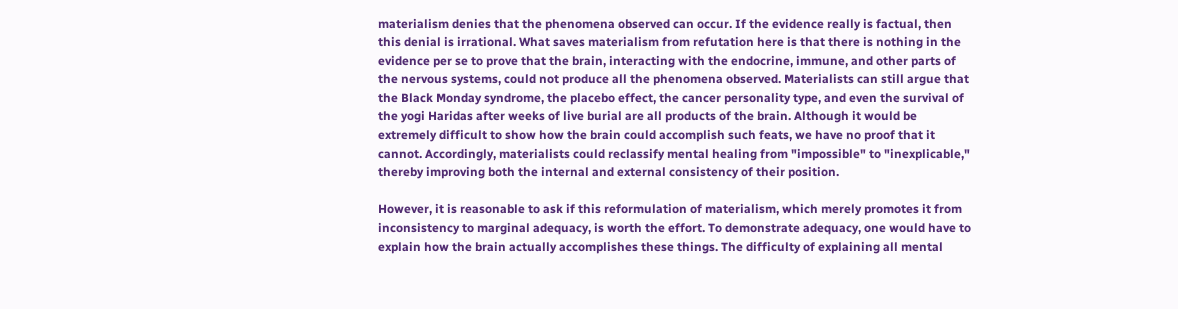materialism denies that the phenomena observed can occur. If the evidence really is factual, then this denial is irrational. What saves materialism from refutation here is that there is nothing in the evidence per se to prove that the brain, interacting with the endocrine, immune, and other parts of the nervous systems, could not produce all the phenomena observed. Materialists can still argue that the Black Monday syndrome, the placebo effect, the cancer personality type, and even the survival of the yogi Haridas after weeks of live burial are all products of the brain. Although it would be extremely difficult to show how the brain could accomplish such feats, we have no proof that it cannot. Accordingly, materialists could reclassify mental healing from "impossible" to "inexplicable," thereby improving both the internal and external consistency of their position.

However, it is reasonable to ask if this reformulation of materialism, which merely promotes it from inconsistency to marginal adequacy, is worth the effort. To demonstrate adequacy, one would have to explain how the brain actually accomplishes these things. The difficulty of explaining all mental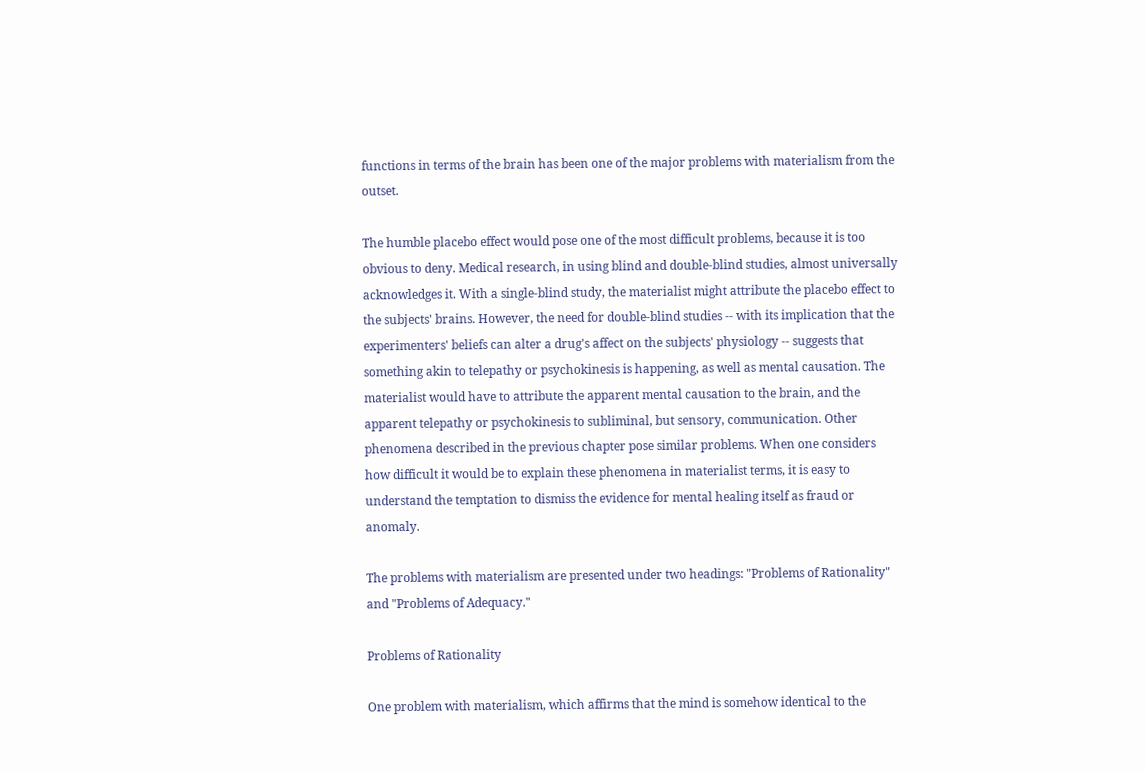functions in terms of the brain has been one of the major problems with materialism from the outset.

The humble placebo effect would pose one of the most difficult problems, because it is too obvious to deny. Medical research, in using blind and double-blind studies, almost universally acknowledges it. With a single-blind study, the materialist might attribute the placebo effect to the subjects' brains. However, the need for double-blind studies -- with its implication that the experimenters' beliefs can alter a drug's affect on the subjects' physiology -- suggests that something akin to telepathy or psychokinesis is happening, as well as mental causation. The materialist would have to attribute the apparent mental causation to the brain, and the apparent telepathy or psychokinesis to subliminal, but sensory, communication. Other phenomena described in the previous chapter pose similar problems. When one considers how difficult it would be to explain these phenomena in materialist terms, it is easy to understand the temptation to dismiss the evidence for mental healing itself as fraud or anomaly.

The problems with materialism are presented under two headings: "Problems of Rationality" and "Problems of Adequacy."

Problems of Rationality

One problem with materialism, which affirms that the mind is somehow identical to the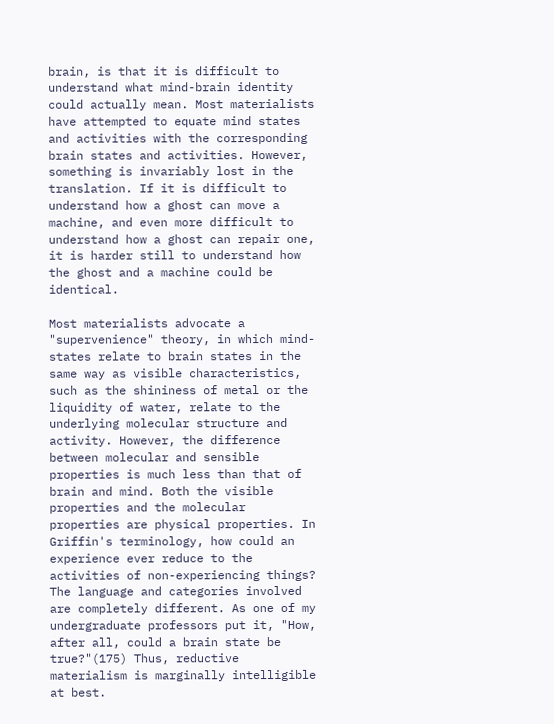brain, is that it is difficult to understand what mind-brain identity could actually mean. Most materialists have attempted to equate mind states and activities with the corresponding brain states and activities. However, something is invariably lost in the translation. If it is difficult to understand how a ghost can move a machine, and even more difficult to understand how a ghost can repair one, it is harder still to understand how the ghost and a machine could be identical.

Most materialists advocate a "supervenience" theory, in which mind-states relate to brain states in the same way as visible characteristics, such as the shininess of metal or the liquidity of water, relate to the underlying molecular structure and activity. However, the difference between molecular and sensible properties is much less than that of brain and mind. Both the visible properties and the molecular properties are physical properties. In Griffin's terminology, how could an experience ever reduce to the activities of non-experiencing things? The language and categories involved are completely different. As one of my undergraduate professors put it, "How, after all, could a brain state be true?"(175) Thus, reductive materialism is marginally intelligible at best.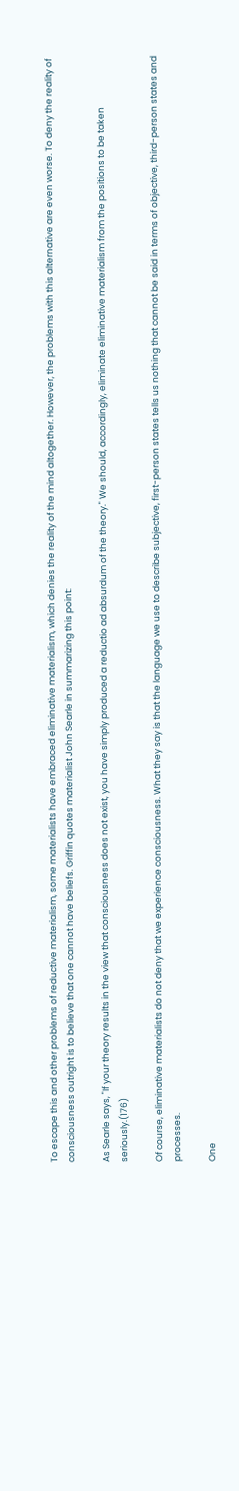To escape this and other problems of reductive materialism, some materialists have embraced eliminative materialism, which denies the reality of the mind altogether. However, the problems with this alternative are even worse. To deny the reality of consciousness outright is to believe that one cannot have beliefs. Griffin quotes materialist John Searle in summarizing this point:

As Searle says, "If your theory results in the view that consciousness does not exist, you have simply produced a reductio ad absurdum of the theory." We should, accordingly, eliminate eliminative materialism from the positions to be taken seriously.(176)

Of course, eliminative materialists do not deny that we experience consciousness. What they say is that the language we use to describe subjective, first-person states tells us nothing that cannot be said in terms of objective, third-person states and processes.

One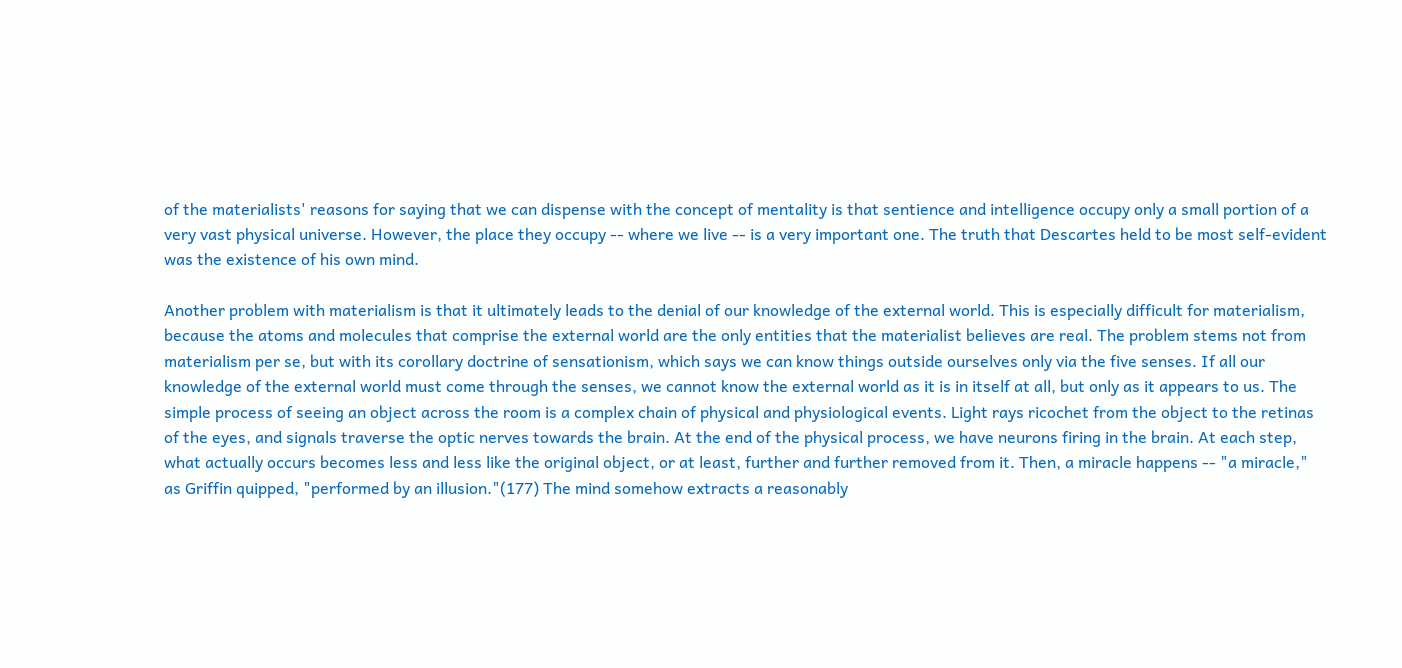of the materialists' reasons for saying that we can dispense with the concept of mentality is that sentience and intelligence occupy only a small portion of a very vast physical universe. However, the place they occupy -- where we live -- is a very important one. The truth that Descartes held to be most self-evident was the existence of his own mind.

Another problem with materialism is that it ultimately leads to the denial of our knowledge of the external world. This is especially difficult for materialism, because the atoms and molecules that comprise the external world are the only entities that the materialist believes are real. The problem stems not from materialism per se, but with its corollary doctrine of sensationism, which says we can know things outside ourselves only via the five senses. If all our knowledge of the external world must come through the senses, we cannot know the external world as it is in itself at all, but only as it appears to us. The simple process of seeing an object across the room is a complex chain of physical and physiological events. Light rays ricochet from the object to the retinas of the eyes, and signals traverse the optic nerves towards the brain. At the end of the physical process, we have neurons firing in the brain. At each step, what actually occurs becomes less and less like the original object, or at least, further and further removed from it. Then, a miracle happens -- "a miracle," as Griffin quipped, "performed by an illusion."(177) The mind somehow extracts a reasonably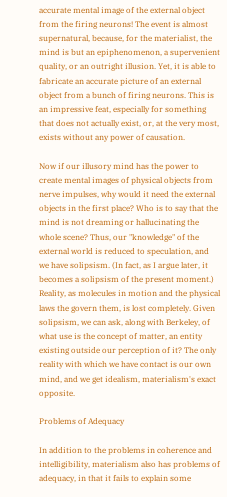accurate mental image of the external object from the firing neurons! The event is almost supernatural, because, for the materialist, the mind is but an epiphenomenon, a supervenient quality, or an outright illusion. Yet, it is able to fabricate an accurate picture of an external object from a bunch of firing neurons. This is an impressive feat, especially for something that does not actually exist, or, at the very most, exists without any power of causation.

Now if our illusory mind has the power to create mental images of physical objects from nerve impulses, why would it need the external objects in the first place? Who is to say that the mind is not dreaming or hallucinating the whole scene? Thus, our "knowledge" of the external world is reduced to speculation, and we have solipsism. (In fact, as I argue later, it becomes a solipsism of the present moment.) Reality, as molecules in motion and the physical laws the govern them, is lost completely. Given solipsism, we can ask, along with Berkeley, of what use is the concept of matter, an entity existing outside our perception of it? The only reality with which we have contact is our own mind, and we get idealism, materialism's exact opposite.

Problems of Adequacy

In addition to the problems in coherence and intelligibility, materialism also has problems of adequacy, in that it fails to explain some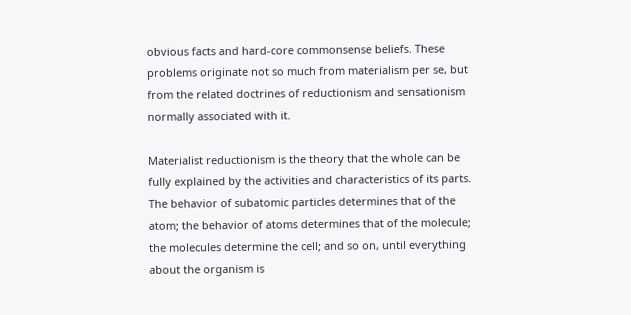obvious facts and hard-core commonsense beliefs. These problems originate not so much from materialism per se, but from the related doctrines of reductionism and sensationism normally associated with it.

Materialist reductionism is the theory that the whole can be fully explained by the activities and characteristics of its parts. The behavior of subatomic particles determines that of the atom; the behavior of atoms determines that of the molecule; the molecules determine the cell; and so on, until everything about the organism is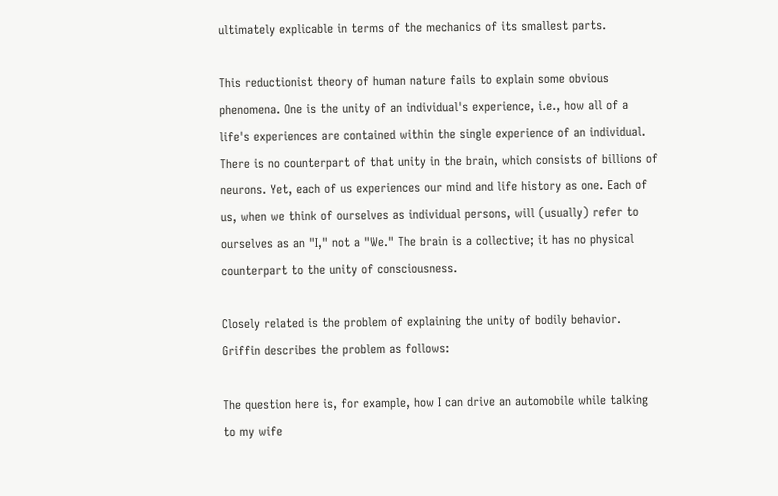ultimately explicable in terms of the mechanics of its smallest parts.

This reductionist theory of human nature fails to explain some obvious phenomena. One is the unity of an individual's experience, i.e., how all of a life's experiences are contained within the single experience of an individual. There is no counterpart of that unity in the brain, which consists of billions of neurons. Yet, each of us experiences our mind and life history as one. Each of us, when we think of ourselves as individual persons, will (usually) refer to ourselves as an "I," not a "We." The brain is a collective; it has no physical counterpart to the unity of consciousness.

Closely related is the problem of explaining the unity of bodily behavior. Griffin describes the problem as follows:

The question here is, for example, how I can drive an automobile while talking to my wife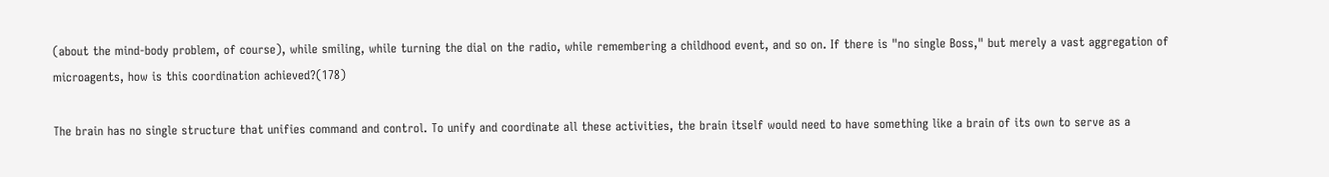(about the mind-body problem, of course), while smiling, while turning the dial on the radio, while remembering a childhood event, and so on. If there is "no single Boss," but merely a vast aggregation of microagents, how is this coordination achieved?(178)

The brain has no single structure that unifies command and control. To unify and coordinate all these activities, the brain itself would need to have something like a brain of its own to serve as a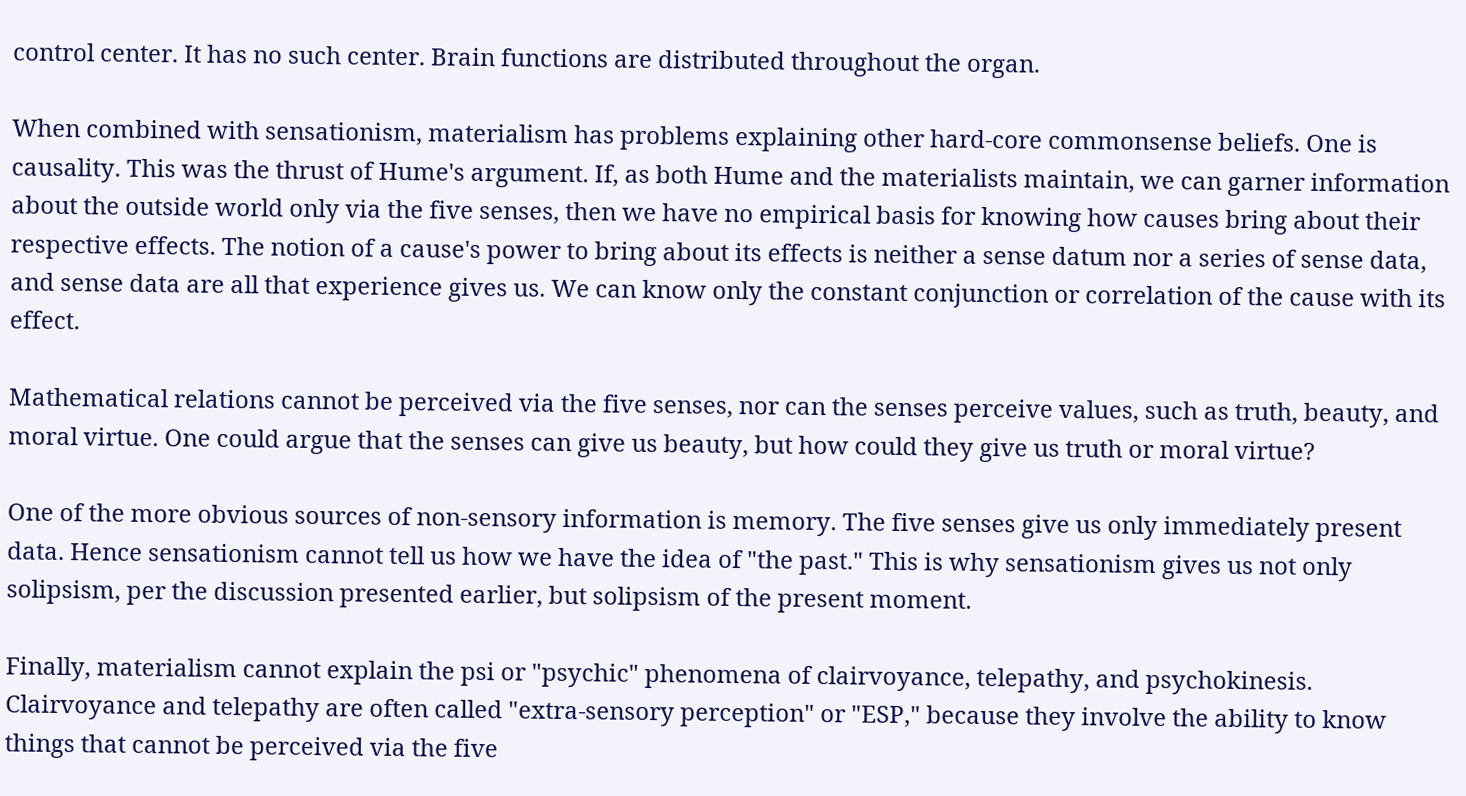control center. It has no such center. Brain functions are distributed throughout the organ.

When combined with sensationism, materialism has problems explaining other hard-core commonsense beliefs. One is causality. This was the thrust of Hume's argument. If, as both Hume and the materialists maintain, we can garner information about the outside world only via the five senses, then we have no empirical basis for knowing how causes bring about their respective effects. The notion of a cause's power to bring about its effects is neither a sense datum nor a series of sense data, and sense data are all that experience gives us. We can know only the constant conjunction or correlation of the cause with its effect.

Mathematical relations cannot be perceived via the five senses, nor can the senses perceive values, such as truth, beauty, and moral virtue. One could argue that the senses can give us beauty, but how could they give us truth or moral virtue?

One of the more obvious sources of non-sensory information is memory. The five senses give us only immediately present data. Hence sensationism cannot tell us how we have the idea of "the past." This is why sensationism gives us not only solipsism, per the discussion presented earlier, but solipsism of the present moment.

Finally, materialism cannot explain the psi or "psychic" phenomena of clairvoyance, telepathy, and psychokinesis. Clairvoyance and telepathy are often called "extra-sensory perception" or "ESP," because they involve the ability to know things that cannot be perceived via the five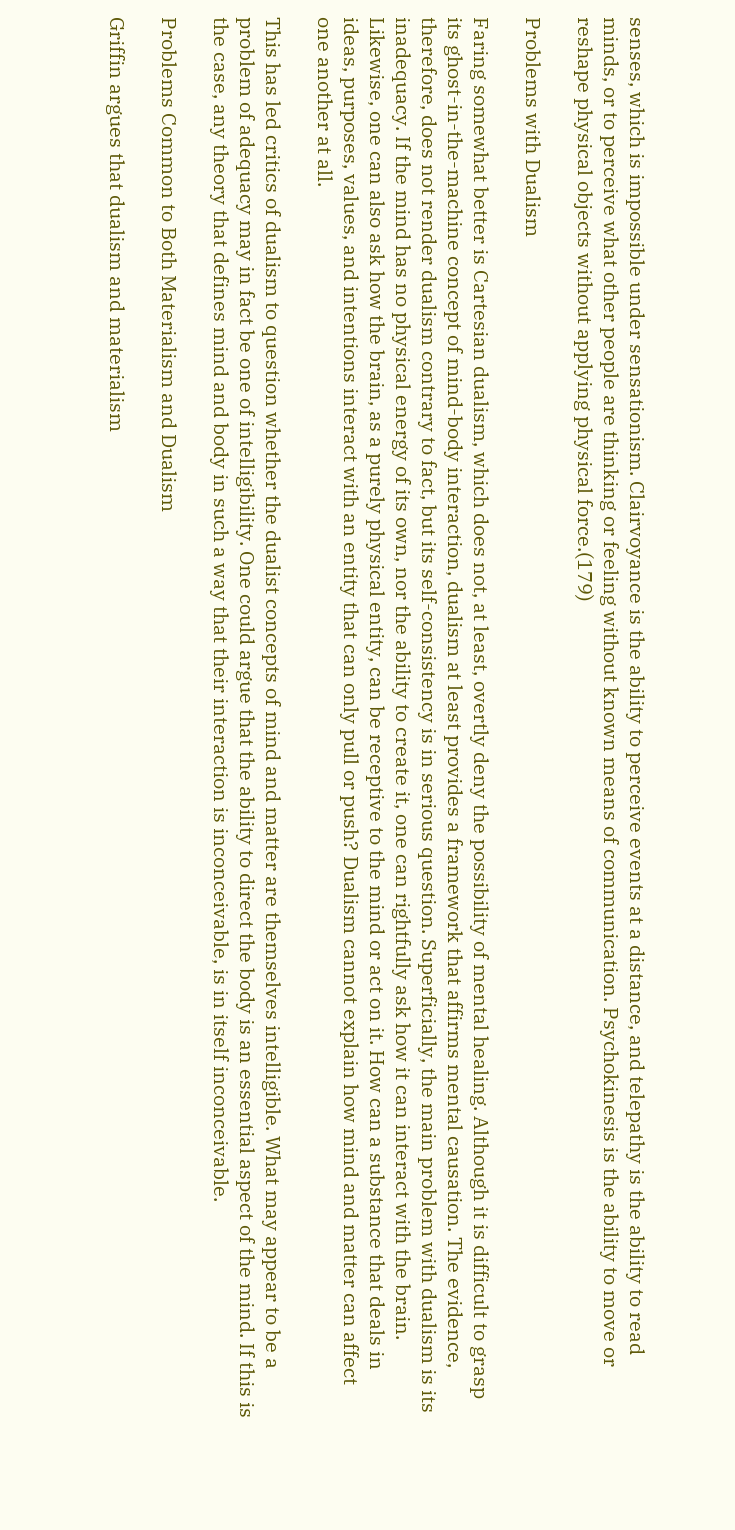senses, which is impossible under sensationism. Clairvoyance is the ability to perceive events at a distance, and telepathy is the ability to read minds, or to perceive what other people are thinking or feeling without known means of communication. Psychokinesis is the ability to move or reshape physical objects without applying physical force.(179)

Problems with Dualism

Faring somewhat better is Cartesian dualism, which does not, at least, overtly deny the possibility of mental healing. Although it is difficult to grasp its ghost-in-the-machine concept of mind-body interaction, dualism at least provides a framework that affirms mental causation. The evidence, therefore, does not render dualism contrary to fact, but its self-consistency is in serious question. Superficially, the main problem with dualism is its inadequacy. If the mind has no physical energy of its own, nor the ability to create it, one can rightfully ask how it can interact with the brain. Likewise, one can also ask how the brain, as a purely physical entity, can be receptive to the mind or act on it. How can a substance that deals in ideas, purposes, values, and intentions interact with an entity that can only pull or push? Dualism cannot explain how mind and matter can affect one another at all.

This has led critics of dualism to question whether the dualist concepts of mind and matter are themselves intelligible. What may appear to be a problem of adequacy may in fact be one of intelligibility. One could argue that the ability to direct the body is an essential aspect of the mind. If this is the case, any theory that defines mind and body in such a way that their interaction is inconceivable, is in itself inconceivable.

Problems Common to Both Materialism and Dualism

Griffin argues that dualism and materialism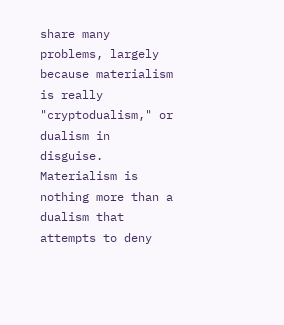share many problems, largely because materialism is really "cryptodualism," or dualism in disguise. Materialism is nothing more than a dualism that attempts to deny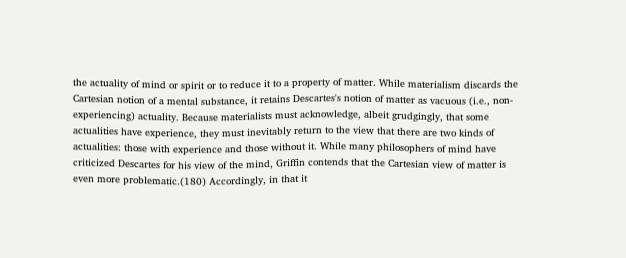the actuality of mind or spirit or to reduce it to a property of matter. While materialism discards the Cartesian notion of a mental substance, it retains Descartes's notion of matter as vacuous (i.e., non-experiencing) actuality. Because materialists must acknowledge, albeit grudgingly, that some actualities have experience, they must inevitably return to the view that there are two kinds of actualities: those with experience and those without it. While many philosophers of mind have criticized Descartes for his view of the mind, Griffin contends that the Cartesian view of matter is even more problematic.(180) Accordingly, in that it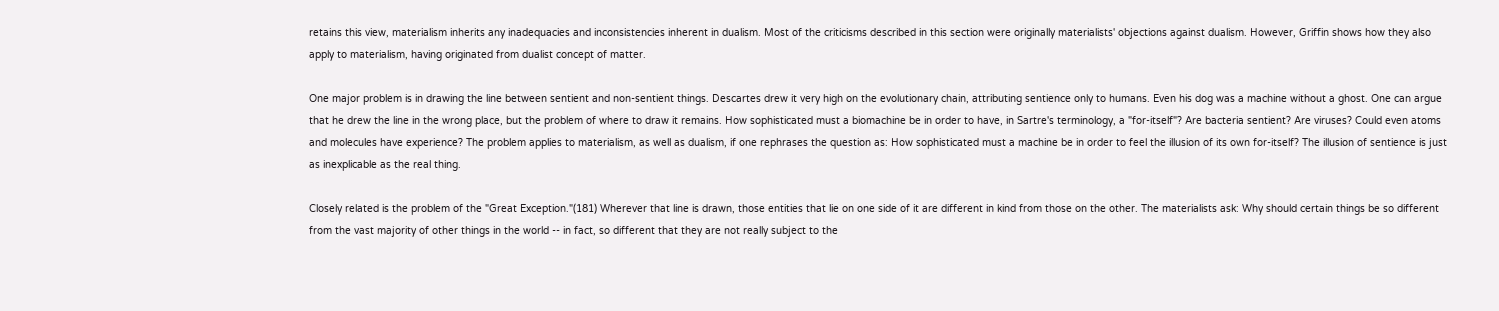retains this view, materialism inherits any inadequacies and inconsistencies inherent in dualism. Most of the criticisms described in this section were originally materialists' objections against dualism. However, Griffin shows how they also apply to materialism, having originated from dualist concept of matter.

One major problem is in drawing the line between sentient and non-sentient things. Descartes drew it very high on the evolutionary chain, attributing sentience only to humans. Even his dog was a machine without a ghost. One can argue that he drew the line in the wrong place, but the problem of where to draw it remains. How sophisticated must a biomachine be in order to have, in Sartre's terminology, a "for-itself"? Are bacteria sentient? Are viruses? Could even atoms and molecules have experience? The problem applies to materialism, as well as dualism, if one rephrases the question as: How sophisticated must a machine be in order to feel the illusion of its own for-itself? The illusion of sentience is just as inexplicable as the real thing.

Closely related is the problem of the "Great Exception."(181) Wherever that line is drawn, those entities that lie on one side of it are different in kind from those on the other. The materialists ask: Why should certain things be so different from the vast majority of other things in the world -- in fact, so different that they are not really subject to the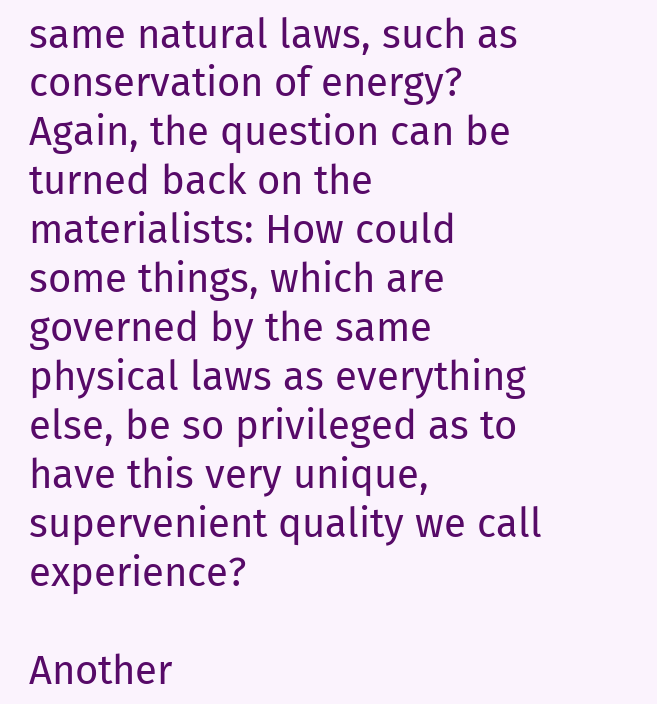same natural laws, such as conservation of energy? Again, the question can be turned back on the materialists: How could some things, which are governed by the same physical laws as everything else, be so privileged as to have this very unique, supervenient quality we call experience?

Another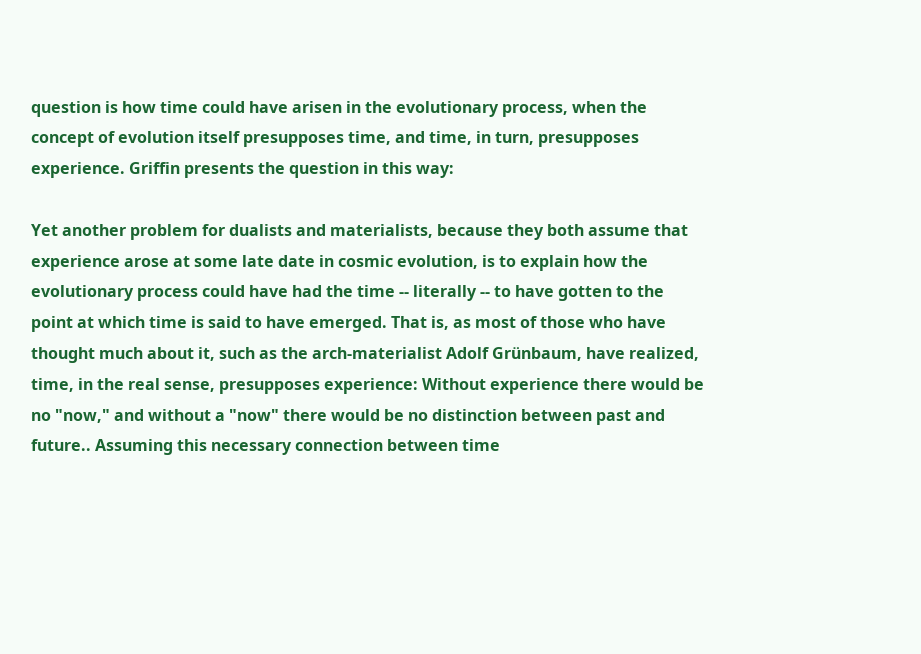question is how time could have arisen in the evolutionary process, when the concept of evolution itself presupposes time, and time, in turn, presupposes experience. Griffin presents the question in this way:

Yet another problem for dualists and materialists, because they both assume that experience arose at some late date in cosmic evolution, is to explain how the evolutionary process could have had the time -- literally -- to have gotten to the point at which time is said to have emerged. That is, as most of those who have thought much about it, such as the arch-materialist Adolf Grünbaum, have realized, time, in the real sense, presupposes experience: Without experience there would be no "now," and without a "now" there would be no distinction between past and future.. Assuming this necessary connection between time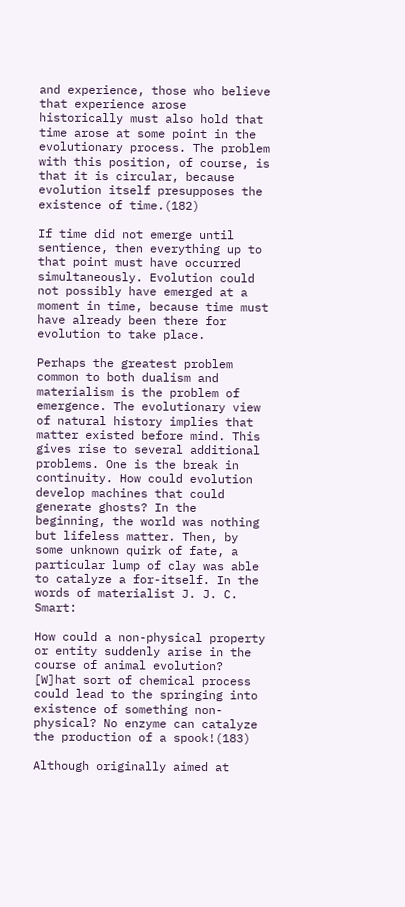and experience, those who believe that experience arose historically must also hold that time arose at some point in the evolutionary process. The problem with this position, of course, is that it is circular, because evolution itself presupposes the existence of time.(182)

If time did not emerge until sentience, then everything up to that point must have occurred simultaneously. Evolution could not possibly have emerged at a moment in time, because time must have already been there for evolution to take place.

Perhaps the greatest problem common to both dualism and materialism is the problem of emergence. The evolutionary view of natural history implies that matter existed before mind. This gives rise to several additional problems. One is the break in continuity. How could evolution develop machines that could generate ghosts? In the beginning, the world was nothing but lifeless matter. Then, by some unknown quirk of fate, a particular lump of clay was able to catalyze a for-itself. In the words of materialist J. J. C. Smart:

How could a non-physical property or entity suddenly arise in the course of animal evolution? [W]hat sort of chemical process could lead to the springing into existence of something non-physical? No enzyme can catalyze the production of a spook!(183)

Although originally aimed at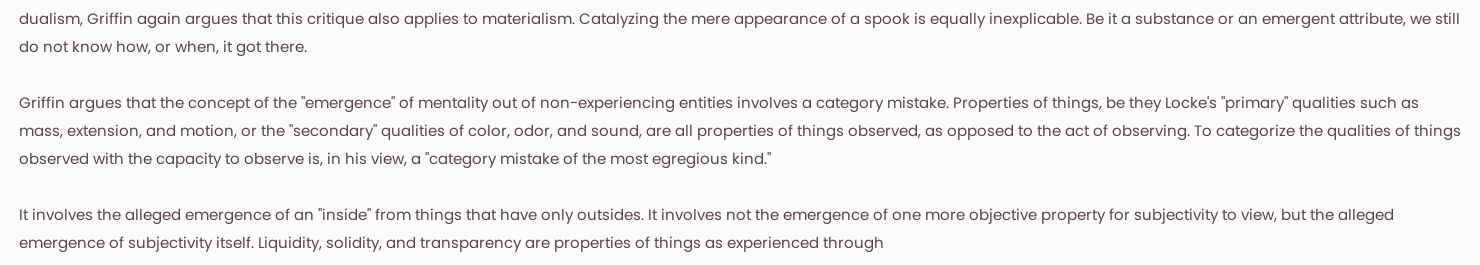dualism, Griffin again argues that this critique also applies to materialism. Catalyzing the mere appearance of a spook is equally inexplicable. Be it a substance or an emergent attribute, we still do not know how, or when, it got there.

Griffin argues that the concept of the "emergence" of mentality out of non-experiencing entities involves a category mistake. Properties of things, be they Locke's "primary" qualities such as mass, extension, and motion, or the "secondary" qualities of color, odor, and sound, are all properties of things observed, as opposed to the act of observing. To categorize the qualities of things observed with the capacity to observe is, in his view, a "category mistake of the most egregious kind."

It involves the alleged emergence of an "inside" from things that have only outsides. It involves not the emergence of one more objective property for subjectivity to view, but the alleged emergence of subjectivity itself. Liquidity, solidity, and transparency are properties of things as experienced through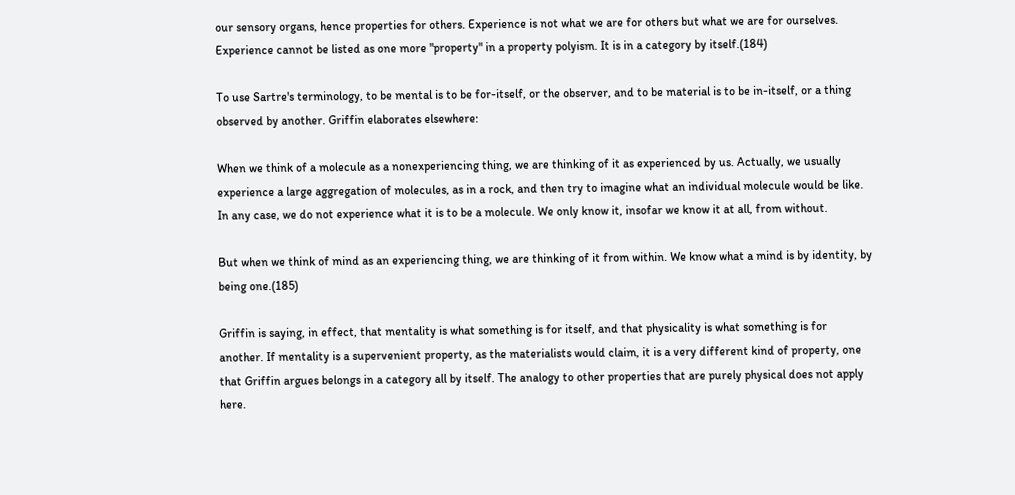our sensory organs, hence properties for others. Experience is not what we are for others but what we are for ourselves. Experience cannot be listed as one more "property" in a property polyism. It is in a category by itself.(184)

To use Sartre's terminology, to be mental is to be for-itself, or the observer, and to be material is to be in-itself, or a thing observed by another. Griffin elaborates elsewhere:

When we think of a molecule as a nonexperiencing thing, we are thinking of it as experienced by us. Actually, we usually experience a large aggregation of molecules, as in a rock, and then try to imagine what an individual molecule would be like. In any case, we do not experience what it is to be a molecule. We only know it, insofar we know it at all, from without.

But when we think of mind as an experiencing thing, we are thinking of it from within. We know what a mind is by identity, by being one.(185)

Griffin is saying, in effect, that mentality is what something is for itself, and that physicality is what something is for another. If mentality is a supervenient property, as the materialists would claim, it is a very different kind of property, one that Griffin argues belongs in a category all by itself. The analogy to other properties that are purely physical does not apply here.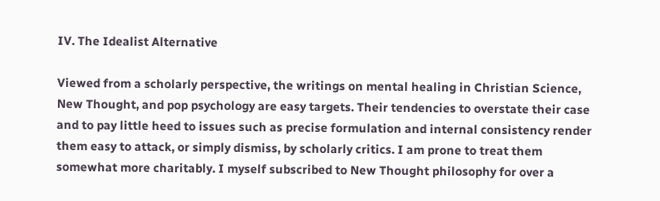IV. The Idealist Alternative

Viewed from a scholarly perspective, the writings on mental healing in Christian Science, New Thought, and pop psychology are easy targets. Their tendencies to overstate their case and to pay little heed to issues such as precise formulation and internal consistency render them easy to attack, or simply dismiss, by scholarly critics. I am prone to treat them somewhat more charitably. I myself subscribed to New Thought philosophy for over a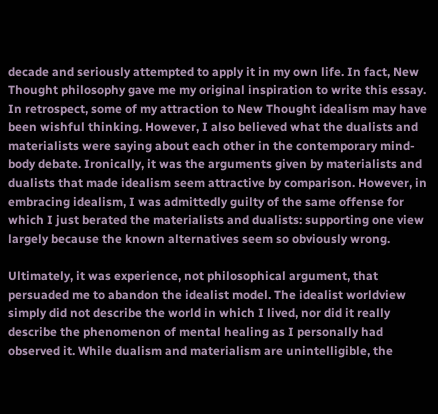decade and seriously attempted to apply it in my own life. In fact, New Thought philosophy gave me my original inspiration to write this essay. In retrospect, some of my attraction to New Thought idealism may have been wishful thinking. However, I also believed what the dualists and materialists were saying about each other in the contemporary mind-body debate. Ironically, it was the arguments given by materialists and dualists that made idealism seem attractive by comparison. However, in embracing idealism, I was admittedly guilty of the same offense for which I just berated the materialists and dualists: supporting one view largely because the known alternatives seem so obviously wrong.

Ultimately, it was experience, not philosophical argument, that persuaded me to abandon the idealist model. The idealist worldview simply did not describe the world in which I lived, nor did it really describe the phenomenon of mental healing as I personally had observed it. While dualism and materialism are unintelligible, the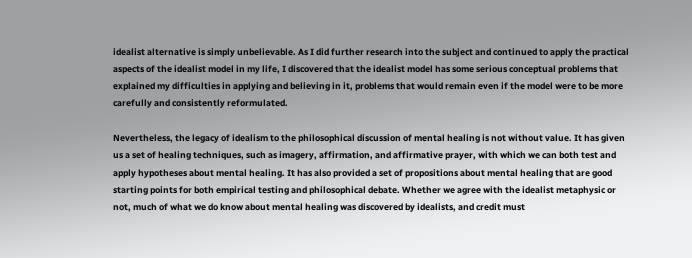idealist alternative is simply unbelievable. As I did further research into the subject and continued to apply the practical aspects of the idealist model in my life, I discovered that the idealist model has some serious conceptual problems that explained my difficulties in applying and believing in it, problems that would remain even if the model were to be more carefully and consistently reformulated.

Nevertheless, the legacy of idealism to the philosophical discussion of mental healing is not without value. It has given us a set of healing techniques, such as imagery, affirmation, and affirmative prayer, with which we can both test and apply hypotheses about mental healing. It has also provided a set of propositions about mental healing that are good starting points for both empirical testing and philosophical debate. Whether we agree with the idealist metaphysic or not, much of what we do know about mental healing was discovered by idealists, and credit must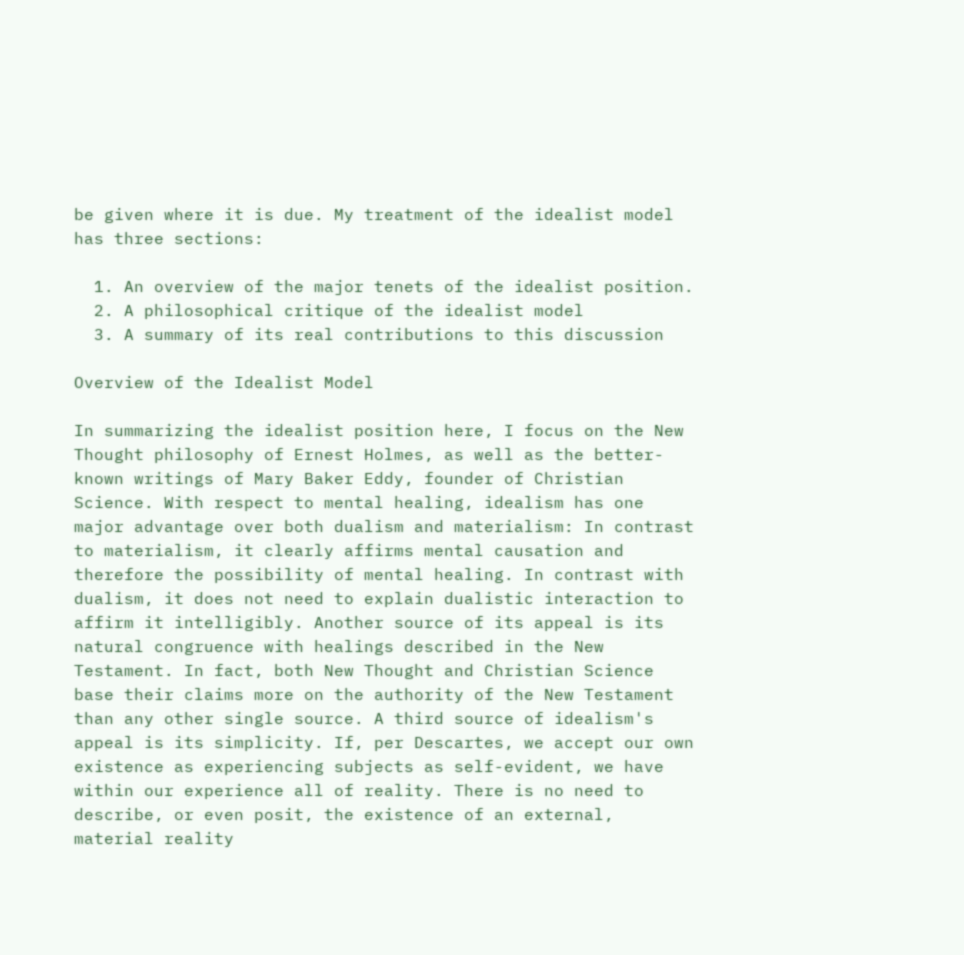be given where it is due. My treatment of the idealist model has three sections:

  1. An overview of the major tenets of the idealist position.
  2. A philosophical critique of the idealist model
  3. A summary of its real contributions to this discussion

Overview of the Idealist Model

In summarizing the idealist position here, I focus on the New Thought philosophy of Ernest Holmes, as well as the better-known writings of Mary Baker Eddy, founder of Christian Science. With respect to mental healing, idealism has one major advantage over both dualism and materialism: In contrast to materialism, it clearly affirms mental causation and therefore the possibility of mental healing. In contrast with dualism, it does not need to explain dualistic interaction to affirm it intelligibly. Another source of its appeal is its natural congruence with healings described in the New Testament. In fact, both New Thought and Christian Science base their claims more on the authority of the New Testament than any other single source. A third source of idealism's appeal is its simplicity. If, per Descartes, we accept our own existence as experiencing subjects as self-evident, we have within our experience all of reality. There is no need to describe, or even posit, the existence of an external, material reality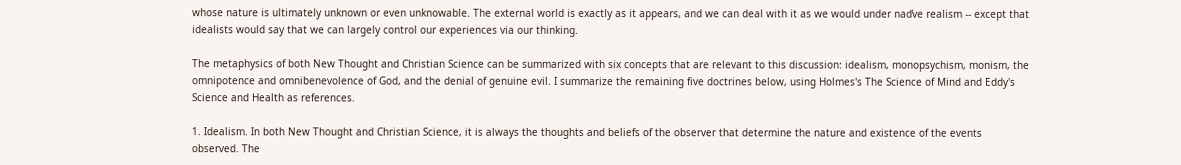whose nature is ultimately unknown or even unknowable. The external world is exactly as it appears, and we can deal with it as we would under naďve realism -- except that idealists would say that we can largely control our experiences via our thinking.

The metaphysics of both New Thought and Christian Science can be summarized with six concepts that are relevant to this discussion: idealism, monopsychism, monism, the omnipotence and omnibenevolence of God, and the denial of genuine evil. I summarize the remaining five doctrines below, using Holmes's The Science of Mind and Eddy's Science and Health as references.

1. Idealism. In both New Thought and Christian Science, it is always the thoughts and beliefs of the observer that determine the nature and existence of the events observed. The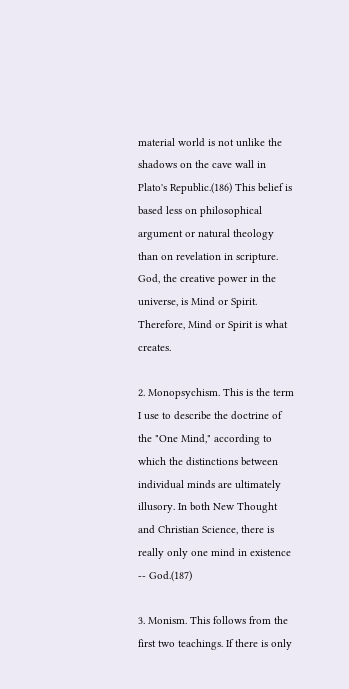material world is not unlike the shadows on the cave wall in Plato's Republic.(186) This belief is based less on philosophical argument or natural theology than on revelation in scripture. God, the creative power in the universe, is Mind or Spirit. Therefore, Mind or Spirit is what creates.

2. Monopsychism. This is the term I use to describe the doctrine of the "One Mind," according to which the distinctions between individual minds are ultimately illusory. In both New Thought and Christian Science, there is really only one mind in existence -- God.(187)

3. Monism. This follows from the first two teachings. If there is only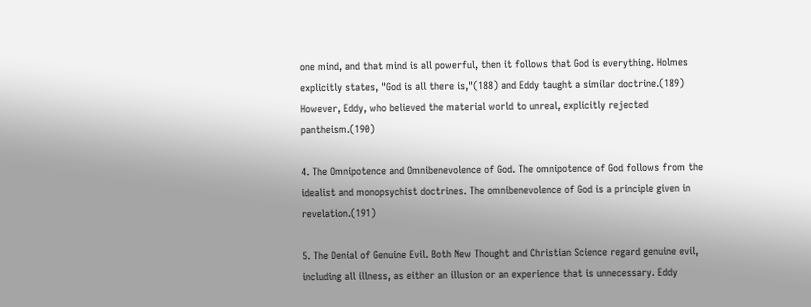one mind, and that mind is all powerful, then it follows that God is everything. Holmes explicitly states, "God is all there is,"(188) and Eddy taught a similar doctrine.(189) However, Eddy, who believed the material world to unreal, explicitly rejected pantheism.(190)

4. The Omnipotence and Omnibenevolence of God. The omnipotence of God follows from the idealist and monopsychist doctrines. The omnibenevolence of God is a principle given in revelation.(191)

5. The Denial of Genuine Evil. Both New Thought and Christian Science regard genuine evil, including all illness, as either an illusion or an experience that is unnecessary. Eddy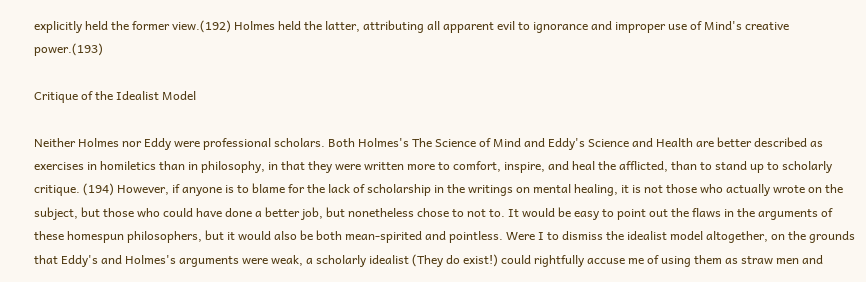explicitly held the former view.(192) Holmes held the latter, attributing all apparent evil to ignorance and improper use of Mind's creative power.(193)

Critique of the Idealist Model

Neither Holmes nor Eddy were professional scholars. Both Holmes's The Science of Mind and Eddy's Science and Health are better described as exercises in homiletics than in philosophy, in that they were written more to comfort, inspire, and heal the afflicted, than to stand up to scholarly critique. (194) However, if anyone is to blame for the lack of scholarship in the writings on mental healing, it is not those who actually wrote on the subject, but those who could have done a better job, but nonetheless chose to not to. It would be easy to point out the flaws in the arguments of these homespun philosophers, but it would also be both mean-spirited and pointless. Were I to dismiss the idealist model altogether, on the grounds that Eddy's and Holmes's arguments were weak, a scholarly idealist (They do exist!) could rightfully accuse me of using them as straw men and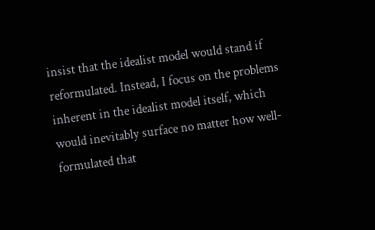insist that the idealist model would stand if reformulated. Instead, I focus on the problems inherent in the idealist model itself, which would inevitably surface no matter how well-formulated that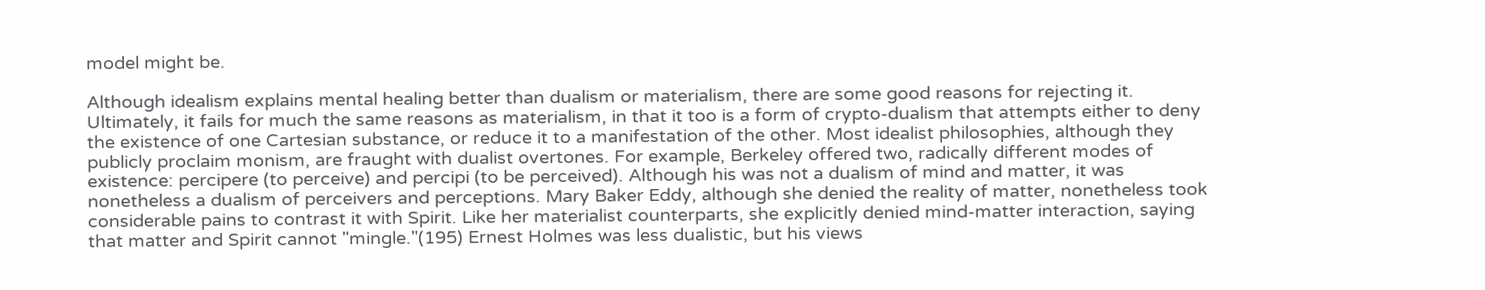model might be.

Although idealism explains mental healing better than dualism or materialism, there are some good reasons for rejecting it. Ultimately, it fails for much the same reasons as materialism, in that it too is a form of crypto-dualism that attempts either to deny the existence of one Cartesian substance, or reduce it to a manifestation of the other. Most idealist philosophies, although they publicly proclaim monism, are fraught with dualist overtones. For example, Berkeley offered two, radically different modes of existence: percipere (to perceive) and percipi (to be perceived). Although his was not a dualism of mind and matter, it was nonetheless a dualism of perceivers and perceptions. Mary Baker Eddy, although she denied the reality of matter, nonetheless took considerable pains to contrast it with Spirit. Like her materialist counterparts, she explicitly denied mind-matter interaction, saying that matter and Spirit cannot "mingle."(195) Ernest Holmes was less dualistic, but his views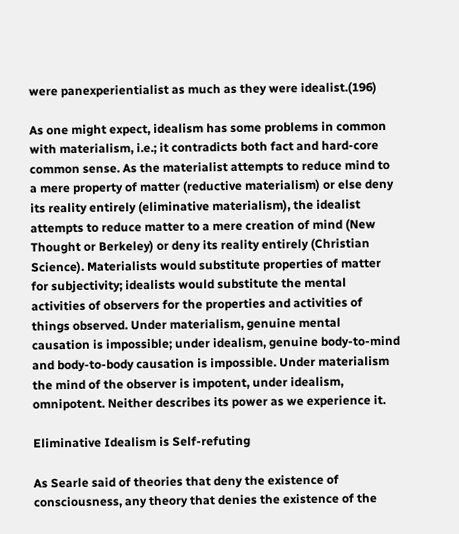were panexperientialist as much as they were idealist.(196)

As one might expect, idealism has some problems in common with materialism, i.e.; it contradicts both fact and hard-core common sense. As the materialist attempts to reduce mind to a mere property of matter (reductive materialism) or else deny its reality entirely (eliminative materialism), the idealist attempts to reduce matter to a mere creation of mind (New Thought or Berkeley) or deny its reality entirely (Christian Science). Materialists would substitute properties of matter for subjectivity; idealists would substitute the mental activities of observers for the properties and activities of things observed. Under materialism, genuine mental causation is impossible; under idealism, genuine body-to-mind and body-to-body causation is impossible. Under materialism the mind of the observer is impotent, under idealism, omnipotent. Neither describes its power as we experience it.

Eliminative Idealism is Self-refuting

As Searle said of theories that deny the existence of consciousness, any theory that denies the existence of the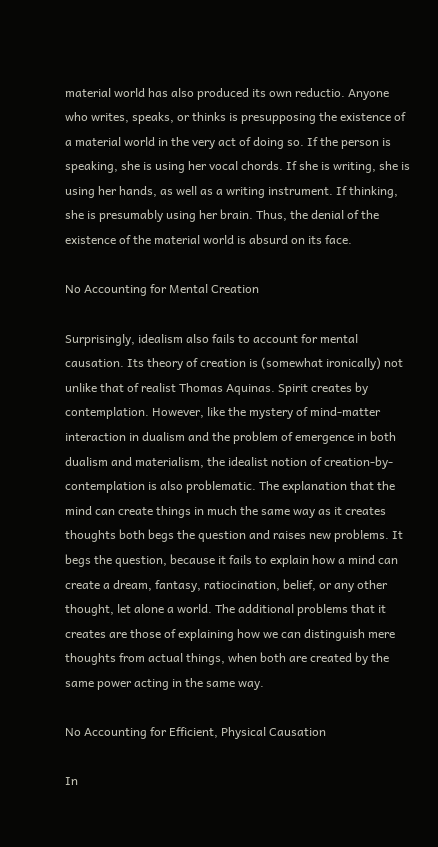material world has also produced its own reductio. Anyone who writes, speaks, or thinks is presupposing the existence of a material world in the very act of doing so. If the person is speaking, she is using her vocal chords. If she is writing, she is using her hands, as well as a writing instrument. If thinking, she is presumably using her brain. Thus, the denial of the existence of the material world is absurd on its face.

No Accounting for Mental Creation

Surprisingly, idealism also fails to account for mental causation. Its theory of creation is (somewhat ironically) not unlike that of realist Thomas Aquinas. Spirit creates by contemplation. However, like the mystery of mind-matter interaction in dualism and the problem of emergence in both dualism and materialism, the idealist notion of creation-by-contemplation is also problematic. The explanation that the mind can create things in much the same way as it creates thoughts both begs the question and raises new problems. It begs the question, because it fails to explain how a mind can create a dream, fantasy, ratiocination, belief, or any other thought, let alone a world. The additional problems that it creates are those of explaining how we can distinguish mere thoughts from actual things, when both are created by the same power acting in the same way.

No Accounting for Efficient, Physical Causation

In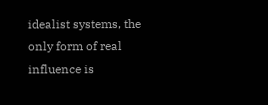idealist systems, the only form of real influence is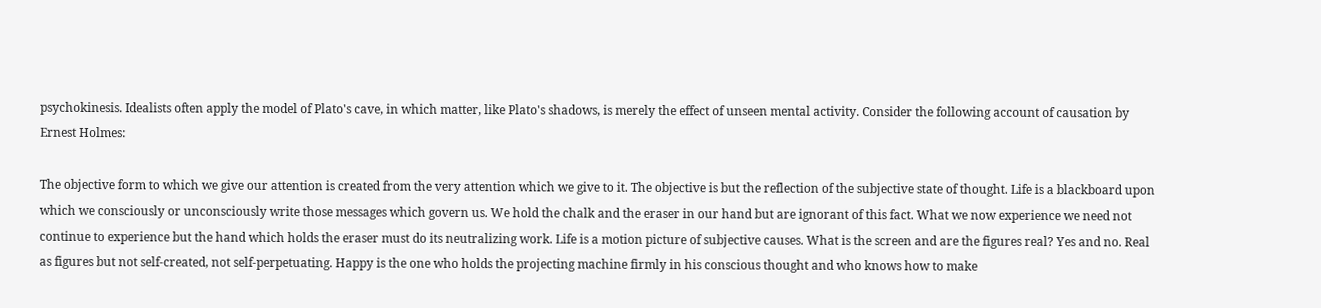psychokinesis. Idealists often apply the model of Plato's cave, in which matter, like Plato's shadows, is merely the effect of unseen mental activity. Consider the following account of causation by Ernest Holmes:

The objective form to which we give our attention is created from the very attention which we give to it. The objective is but the reflection of the subjective state of thought. Life is a blackboard upon which we consciously or unconsciously write those messages which govern us. We hold the chalk and the eraser in our hand but are ignorant of this fact. What we now experience we need not continue to experience but the hand which holds the eraser must do its neutralizing work. Life is a motion picture of subjective causes. What is the screen and are the figures real? Yes and no. Real as figures but not self-created, not self-perpetuating. Happy is the one who holds the projecting machine firmly in his conscious thought and who knows how to make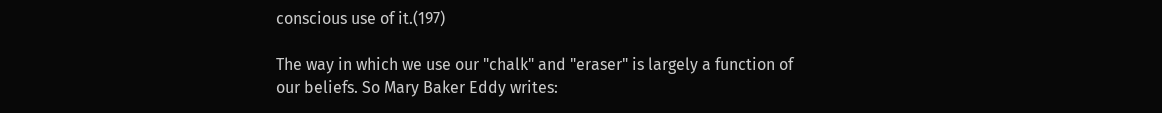conscious use of it.(197)

The way in which we use our "chalk" and "eraser" is largely a function of our beliefs. So Mary Baker Eddy writes: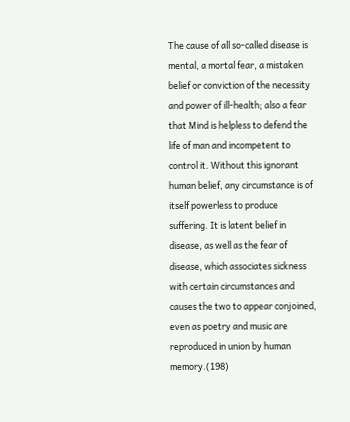The cause of all so-called disease is mental, a mortal fear, a mistaken belief or conviction of the necessity and power of ill-health; also a fear that Mind is helpless to defend the life of man and incompetent to control it. Without this ignorant human belief, any circumstance is of itself powerless to produce suffering. It is latent belief in disease, as well as the fear of disease, which associates sickness with certain circumstances and causes the two to appear conjoined, even as poetry and music are reproduced in union by human memory.(198)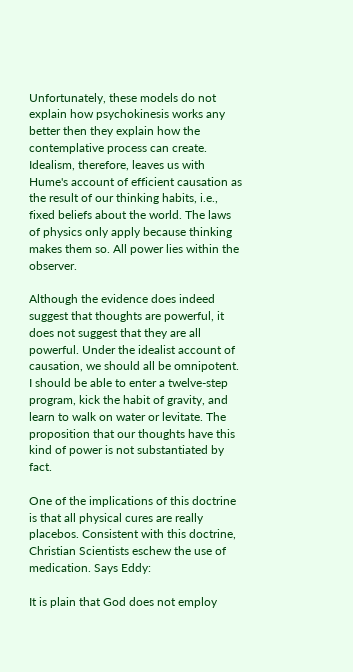Unfortunately, these models do not explain how psychokinesis works any better then they explain how the contemplative process can create. Idealism, therefore, leaves us with Hume's account of efficient causation as the result of our thinking habits, i.e., fixed beliefs about the world. The laws of physics only apply because thinking makes them so. All power lies within the observer.

Although the evidence does indeed suggest that thoughts are powerful, it does not suggest that they are all powerful. Under the idealist account of causation, we should all be omnipotent. I should be able to enter a twelve-step program, kick the habit of gravity, and learn to walk on water or levitate. The proposition that our thoughts have this kind of power is not substantiated by fact.

One of the implications of this doctrine is that all physical cures are really placebos. Consistent with this doctrine, Christian Scientists eschew the use of medication. Says Eddy:

It is plain that God does not employ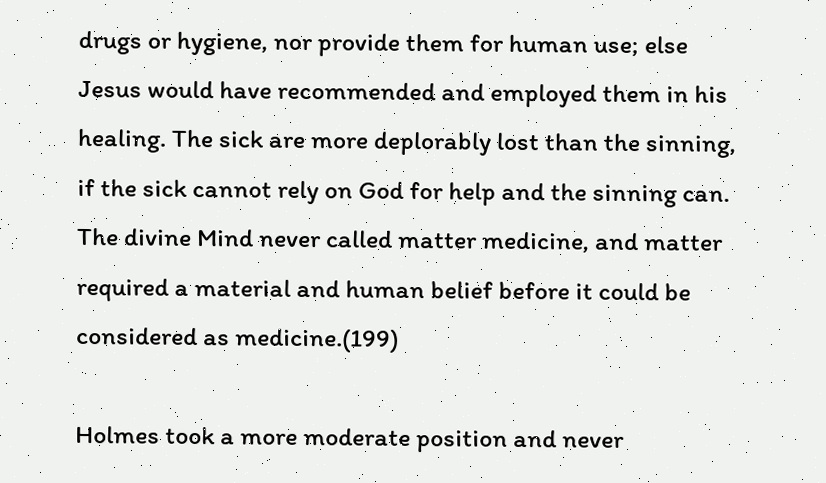drugs or hygiene, nor provide them for human use; else Jesus would have recommended and employed them in his healing. The sick are more deplorably lost than the sinning, if the sick cannot rely on God for help and the sinning can. The divine Mind never called matter medicine, and matter required a material and human belief before it could be considered as medicine.(199)

Holmes took a more moderate position and never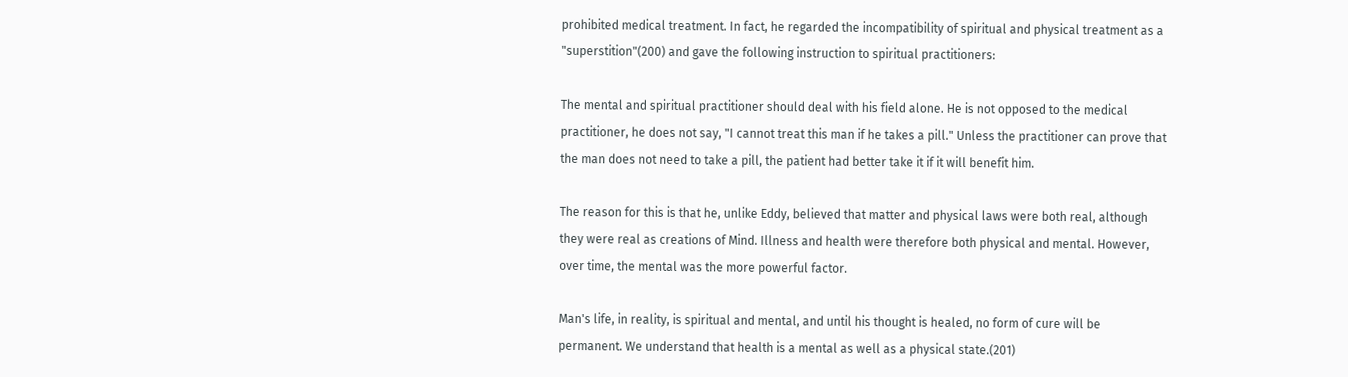prohibited medical treatment. In fact, he regarded the incompatibility of spiritual and physical treatment as a "superstition"(200) and gave the following instruction to spiritual practitioners:

The mental and spiritual practitioner should deal with his field alone. He is not opposed to the medical practitioner, he does not say, "I cannot treat this man if he takes a pill." Unless the practitioner can prove that the man does not need to take a pill, the patient had better take it if it will benefit him.

The reason for this is that he, unlike Eddy, believed that matter and physical laws were both real, although they were real as creations of Mind. Illness and health were therefore both physical and mental. However, over time, the mental was the more powerful factor.

Man's life, in reality, is spiritual and mental, and until his thought is healed, no form of cure will be permanent. We understand that health is a mental as well as a physical state.(201)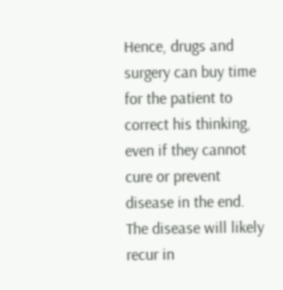Hence, drugs and surgery can buy time for the patient to correct his thinking, even if they cannot cure or prevent disease in the end. The disease will likely recur in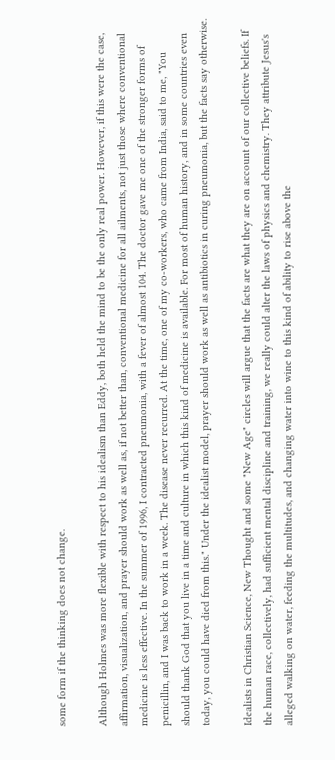some form if the thinking does not change.

Although Holmes was more flexible with respect to his idealism than Eddy, both held the mind to be the only real power. However, if this were the case, affirmation, visualization, and prayer should work as well as, if not better than, conventional medicine for all ailments, not just those where conventional medicine is less effective. In the summer of 1996, I contracted pneumonia, with a fever of almost 104. The doctor gave me one of the stronger forms of penicillin, and I was back to work in a week. The disease never recurred. At the time, one of my co-workers, who came from India, said to me, "You should thank God that you live in a time and culture in which this kind of medicine is available. For most of human history, and in some countries even today, you could have died from this." Under the idealist model, prayer should work as well as antibiotics in curing pneumonia, but the facts say otherwise.

Idealists in Christian Science, New Thought and some "New Age" circles will argue that the facts are what they are on account of our collective beliefs. If the human race, collectively, had sufficient mental discipline and training, we really could alter the laws of physics and chemistry. They attribute Jesus's alleged walking on water, feeding the multitudes, and changing water into wine to this kind of ability to rise above the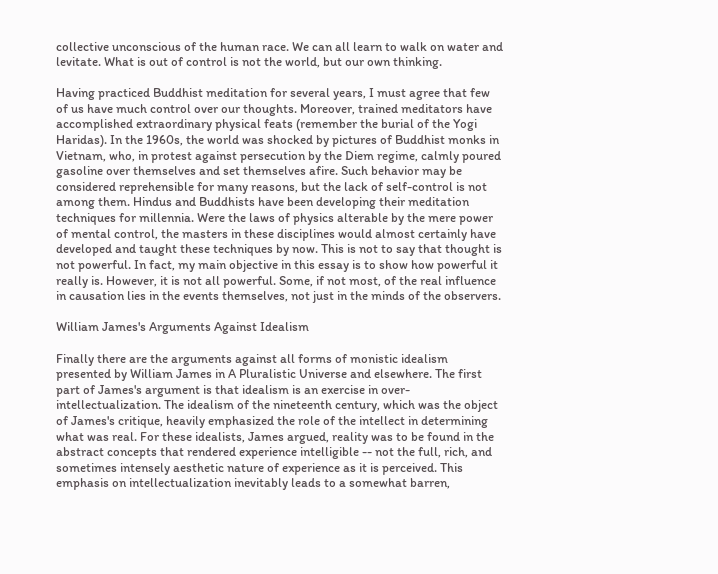collective unconscious of the human race. We can all learn to walk on water and levitate. What is out of control is not the world, but our own thinking.

Having practiced Buddhist meditation for several years, I must agree that few of us have much control over our thoughts. Moreover, trained meditators have accomplished extraordinary physical feats (remember the burial of the Yogi Haridas). In the 1960s, the world was shocked by pictures of Buddhist monks in Vietnam, who, in protest against persecution by the Diem regime, calmly poured gasoline over themselves and set themselves afire. Such behavior may be considered reprehensible for many reasons, but the lack of self-control is not among them. Hindus and Buddhists have been developing their meditation techniques for millennia. Were the laws of physics alterable by the mere power of mental control, the masters in these disciplines would almost certainly have developed and taught these techniques by now. This is not to say that thought is not powerful. In fact, my main objective in this essay is to show how powerful it really is. However, it is not all powerful. Some, if not most, of the real influence in causation lies in the events themselves, not just in the minds of the observers.

William James's Arguments Against Idealism

Finally there are the arguments against all forms of monistic idealism presented by William James in A Pluralistic Universe and elsewhere. The first part of James's argument is that idealism is an exercise in over-intellectualization. The idealism of the nineteenth century, which was the object of James's critique, heavily emphasized the role of the intellect in determining what was real. For these idealists, James argued, reality was to be found in the abstract concepts that rendered experience intelligible -- not the full, rich, and sometimes intensely aesthetic nature of experience as it is perceived. This emphasis on intellectualization inevitably leads to a somewhat barren,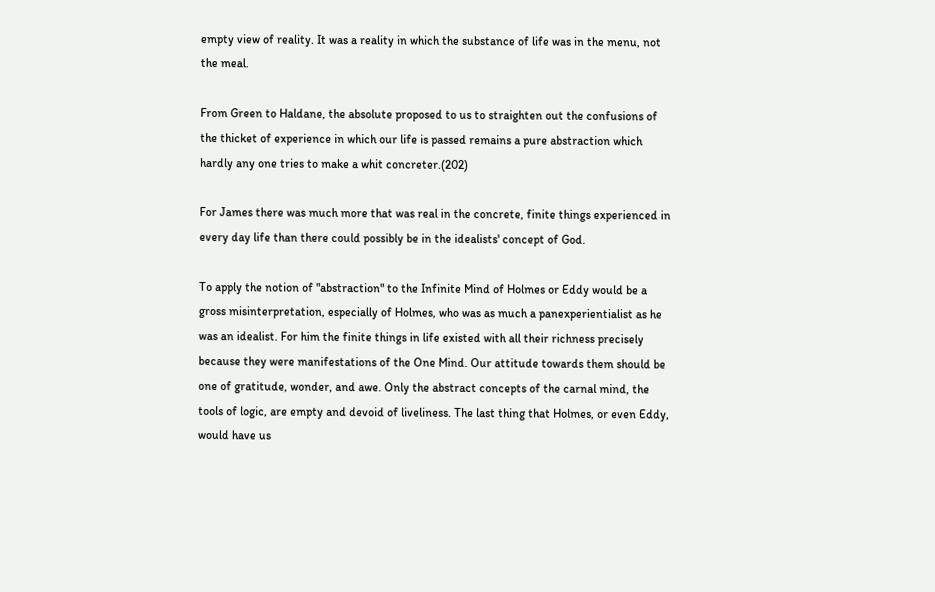empty view of reality. It was a reality in which the substance of life was in the menu, not the meal.

From Green to Haldane, the absolute proposed to us to straighten out the confusions of the thicket of experience in which our life is passed remains a pure abstraction which hardly any one tries to make a whit concreter.(202)

For James there was much more that was real in the concrete, finite things experienced in every day life than there could possibly be in the idealists' concept of God.

To apply the notion of "abstraction" to the Infinite Mind of Holmes or Eddy would be a gross misinterpretation, especially of Holmes, who was as much a panexperientialist as he was an idealist. For him the finite things in life existed with all their richness precisely because they were manifestations of the One Mind. Our attitude towards them should be one of gratitude, wonder, and awe. Only the abstract concepts of the carnal mind, the tools of logic, are empty and devoid of liveliness. The last thing that Holmes, or even Eddy, would have us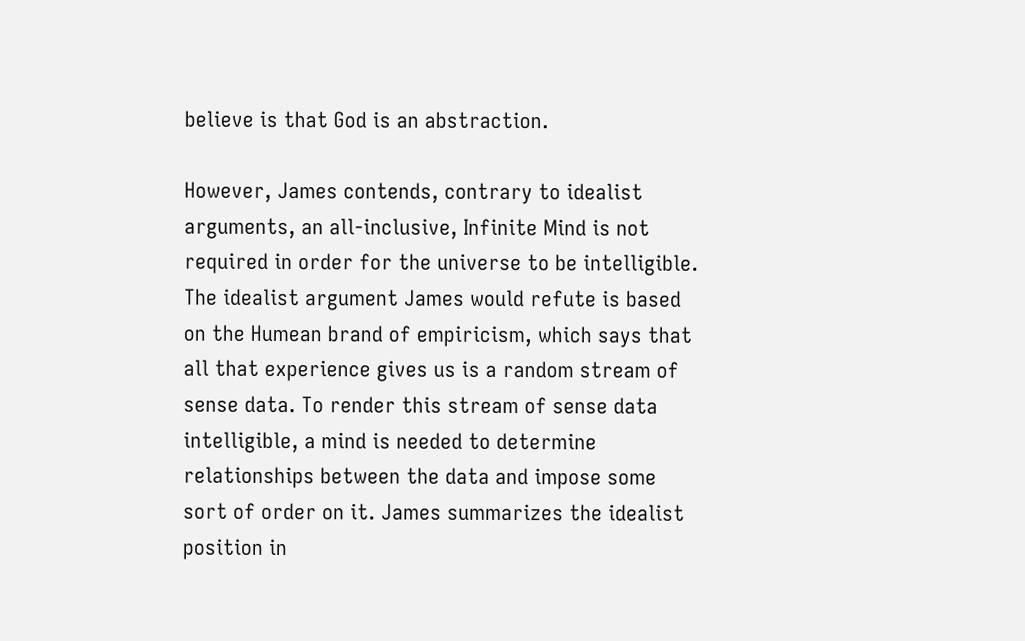believe is that God is an abstraction.

However, James contends, contrary to idealist arguments, an all-inclusive, Infinite Mind is not required in order for the universe to be intelligible. The idealist argument James would refute is based on the Humean brand of empiricism, which says that all that experience gives us is a random stream of sense data. To render this stream of sense data intelligible, a mind is needed to determine relationships between the data and impose some sort of order on it. James summarizes the idealist position in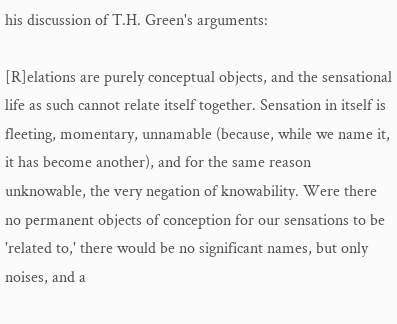his discussion of T.H. Green's arguments:

[R]elations are purely conceptual objects, and the sensational life as such cannot relate itself together. Sensation in itself is fleeting, momentary, unnamable (because, while we name it, it has become another), and for the same reason unknowable, the very negation of knowability. Were there no permanent objects of conception for our sensations to be 'related to,' there would be no significant names, but only noises, and a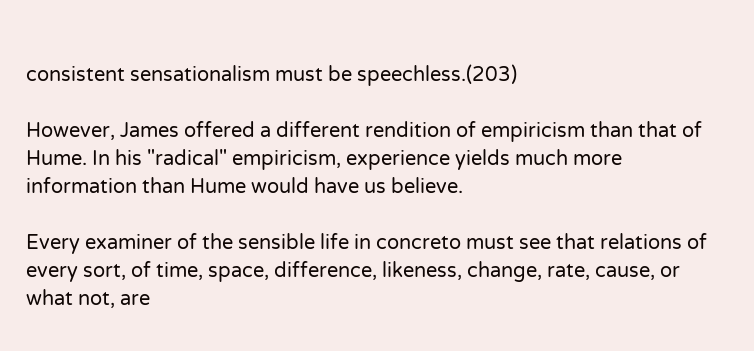consistent sensationalism must be speechless.(203)

However, James offered a different rendition of empiricism than that of Hume. In his "radical" empiricism, experience yields much more information than Hume would have us believe.

Every examiner of the sensible life in concreto must see that relations of every sort, of time, space, difference, likeness, change, rate, cause, or what not, are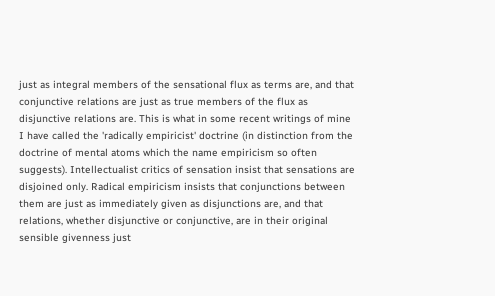just as integral members of the sensational flux as terms are, and that conjunctive relations are just as true members of the flux as disjunctive relations are. This is what in some recent writings of mine I have called the 'radically empiricist' doctrine (in distinction from the doctrine of mental atoms which the name empiricism so often suggests). Intellectualist critics of sensation insist that sensations are disjoined only. Radical empiricism insists that conjunctions between them are just as immediately given as disjunctions are, and that relations, whether disjunctive or conjunctive, are in their original sensible givenness just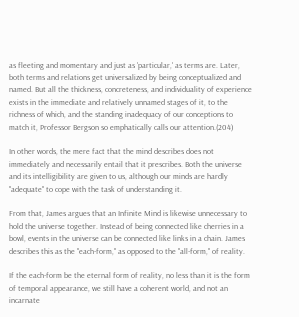as fleeting and momentary and just as 'particular,' as terms are. Later, both terms and relations get universalized by being conceptualized and named. But all the thickness, concreteness, and individuality of experience exists in the immediate and relatively unnamed stages of it, to the richness of which, and the standing inadequacy of our conceptions to match it, Professor Bergson so emphatically calls our attention.(204)

In other words, the mere fact that the mind describes does not immediately and necessarily entail that it prescribes. Both the universe and its intelligibility are given to us, although our minds are hardly "adequate" to cope with the task of understanding it.

From that, James argues that an Infinite Mind is likewise unnecessary to hold the universe together. Instead of being connected like cherries in a bowl, events in the universe can be connected like links in a chain. James describes this as the "each-form," as opposed to the "all-form," of reality.

If the each-form be the eternal form of reality, no less than it is the form of temporal appearance, we still have a coherent world, and not an incarnate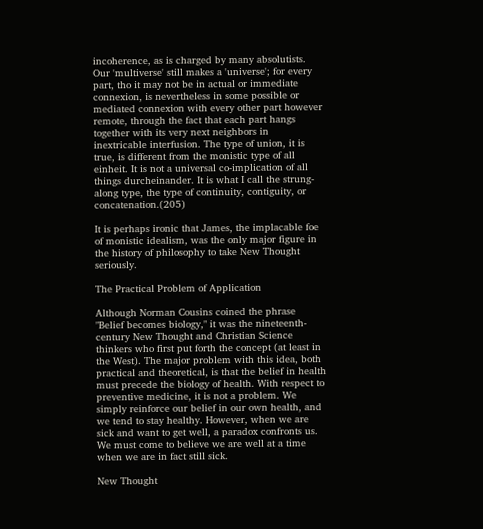incoherence, as is charged by many absolutists. Our 'multiverse' still makes a 'universe'; for every part, tho it may not be in actual or immediate connexion, is nevertheless in some possible or mediated connexion with every other part however remote, through the fact that each part hangs together with its very next neighbors in inextricable interfusion. The type of union, it is true, is different from the monistic type of all einheit. It is not a universal co-implication of all things durcheinander. It is what I call the strung-along type, the type of continuity, contiguity, or concatenation.(205)

It is perhaps ironic that James, the implacable foe of monistic idealism, was the only major figure in the history of philosophy to take New Thought seriously.

The Practical Problem of Application

Although Norman Cousins coined the phrase "Belief becomes biology," it was the nineteenth-century New Thought and Christian Science thinkers who first put forth the concept (at least in the West). The major problem with this idea, both practical and theoretical, is that the belief in health must precede the biology of health. With respect to preventive medicine, it is not a problem. We simply reinforce our belief in our own health, and we tend to stay healthy. However, when we are sick and want to get well, a paradox confronts us. We must come to believe we are well at a time when we are in fact still sick.

New Thought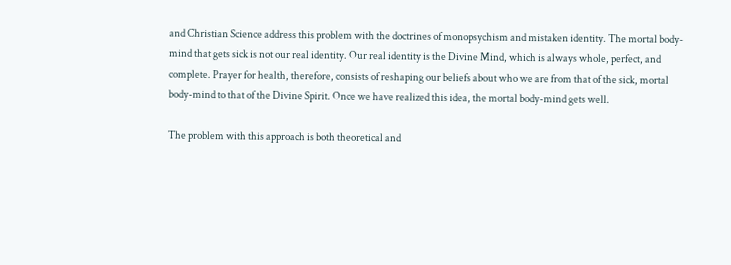and Christian Science address this problem with the doctrines of monopsychism and mistaken identity. The mortal body-mind that gets sick is not our real identity. Our real identity is the Divine Mind, which is always whole, perfect, and complete. Prayer for health, therefore, consists of reshaping our beliefs about who we are from that of the sick, mortal body-mind to that of the Divine Spirit. Once we have realized this idea, the mortal body-mind gets well.

The problem with this approach is both theoretical and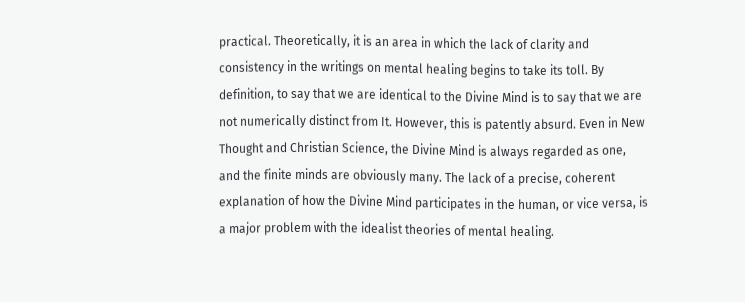practical. Theoretically, it is an area in which the lack of clarity and consistency in the writings on mental healing begins to take its toll. By definition, to say that we are identical to the Divine Mind is to say that we are not numerically distinct from It. However, this is patently absurd. Even in New Thought and Christian Science, the Divine Mind is always regarded as one, and the finite minds are obviously many. The lack of a precise, coherent explanation of how the Divine Mind participates in the human, or vice versa, is a major problem with the idealist theories of mental healing.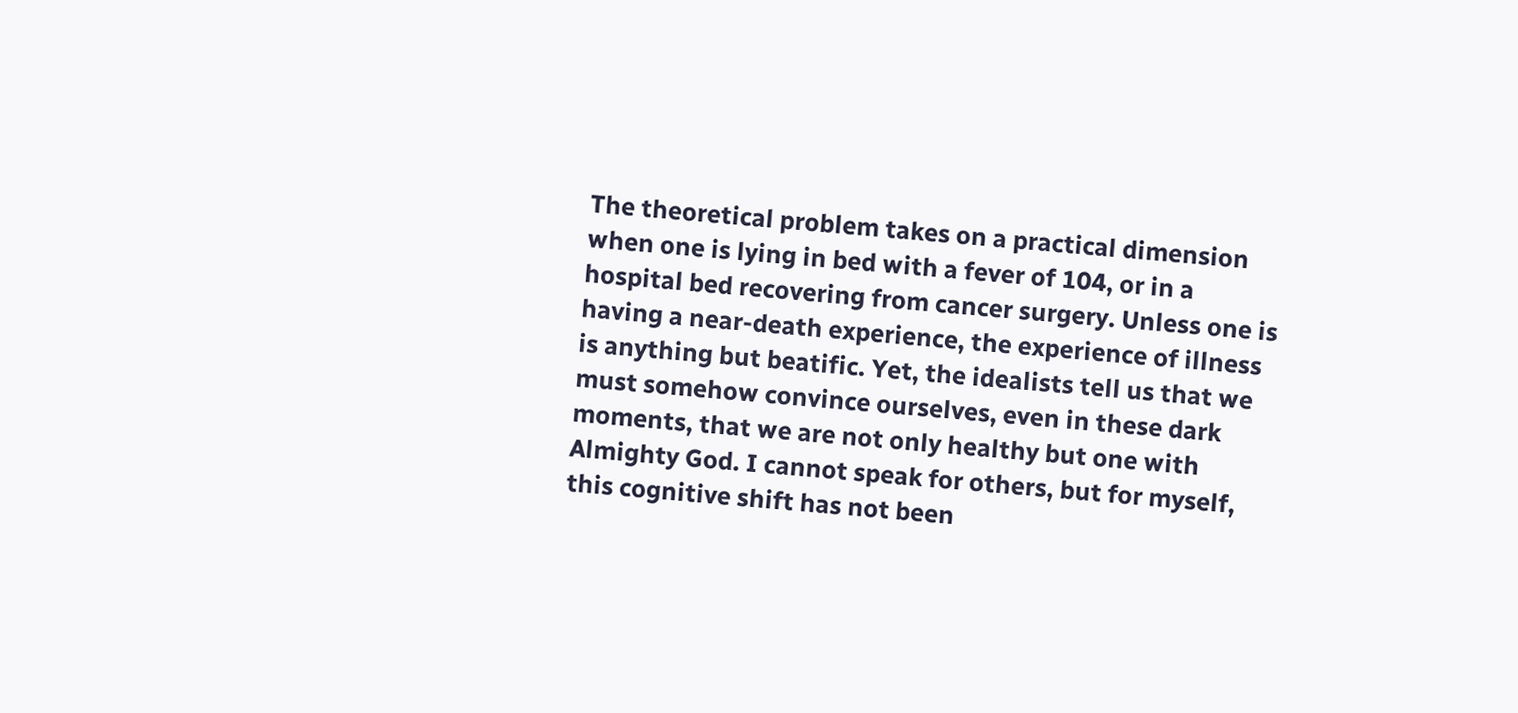The theoretical problem takes on a practical dimension when one is lying in bed with a fever of 104, or in a hospital bed recovering from cancer surgery. Unless one is having a near-death experience, the experience of illness is anything but beatific. Yet, the idealists tell us that we must somehow convince ourselves, even in these dark moments, that we are not only healthy but one with Almighty God. I cannot speak for others, but for myself, this cognitive shift has not been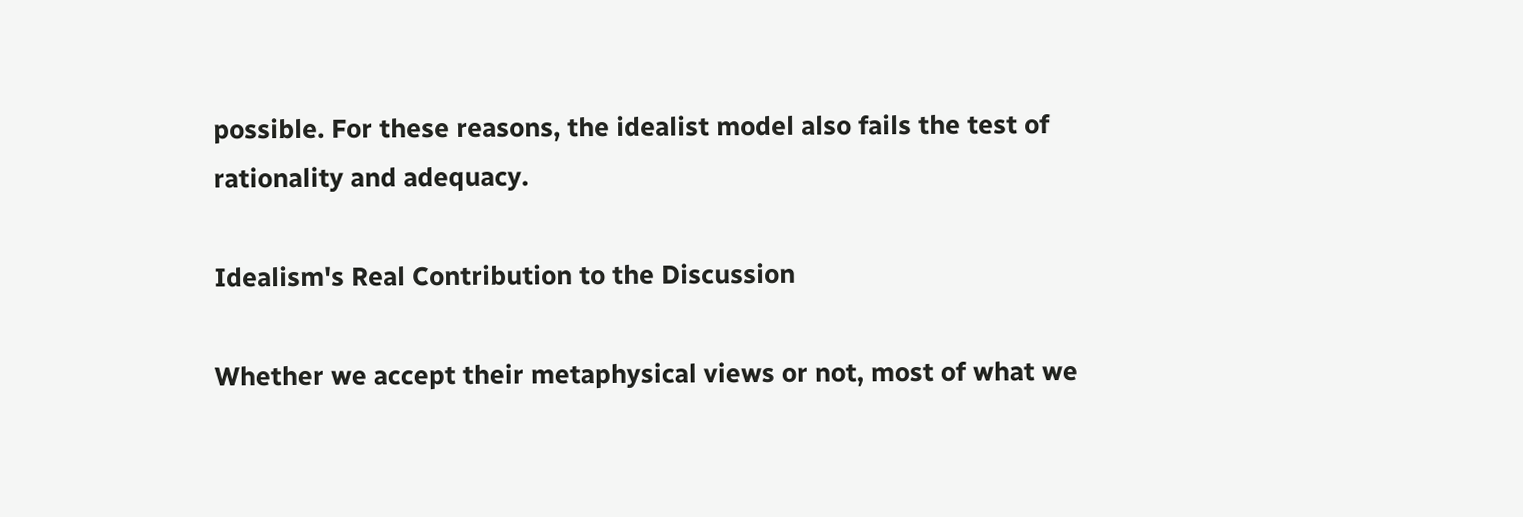possible. For these reasons, the idealist model also fails the test of rationality and adequacy.

Idealism's Real Contribution to the Discussion

Whether we accept their metaphysical views or not, most of what we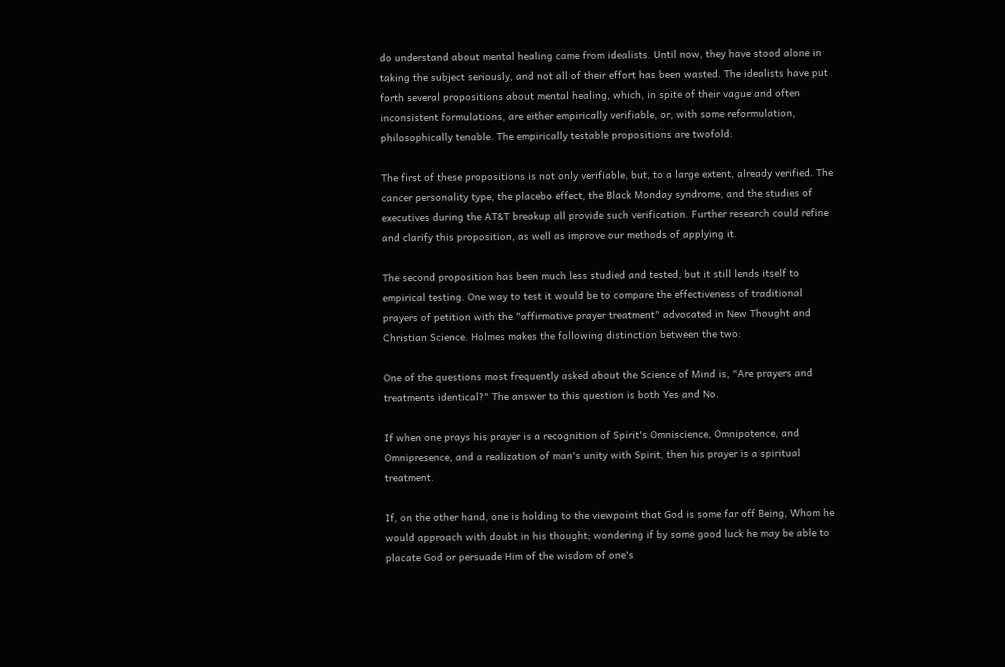do understand about mental healing came from idealists. Until now, they have stood alone in taking the subject seriously, and not all of their effort has been wasted. The idealists have put forth several propositions about mental healing, which, in spite of their vague and often inconsistent formulations, are either empirically verifiable, or, with some reformulation, philosophically tenable. The empirically testable propositions are twofold:

The first of these propositions is not only verifiable, but, to a large extent, already verified. The cancer personality type, the placebo effect, the Black Monday syndrome, and the studies of executives during the AT&T breakup all provide such verification. Further research could refine and clarify this proposition, as well as improve our methods of applying it.

The second proposition has been much less studied and tested, but it still lends itself to empirical testing. One way to test it would be to compare the effectiveness of traditional prayers of petition with the "affirmative prayer treatment" advocated in New Thought and Christian Science. Holmes makes the following distinction between the two:

One of the questions most frequently asked about the Science of Mind is, "Are prayers and treatments identical?" The answer to this question is both Yes and No.

If when one prays his prayer is a recognition of Spirit's Omniscience, Omnipotence, and Omnipresence, and a realization of man's unity with Spirit, then his prayer is a spiritual treatment.

If, on the other hand, one is holding to the viewpoint that God is some far off Being, Whom he would approach with doubt in his thought; wondering if by some good luck he may be able to placate God or persuade Him of the wisdom of one's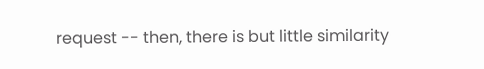request -- then, there is but little similarity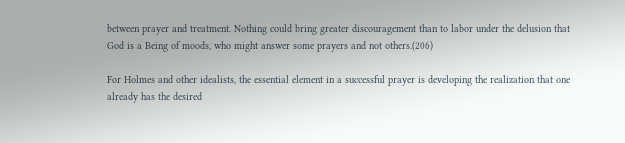between prayer and treatment. Nothing could bring greater discouragement than to labor under the delusion that God is a Being of moods, who might answer some prayers and not others.(206)

For Holmes and other idealists, the essential element in a successful prayer is developing the realization that one already has the desired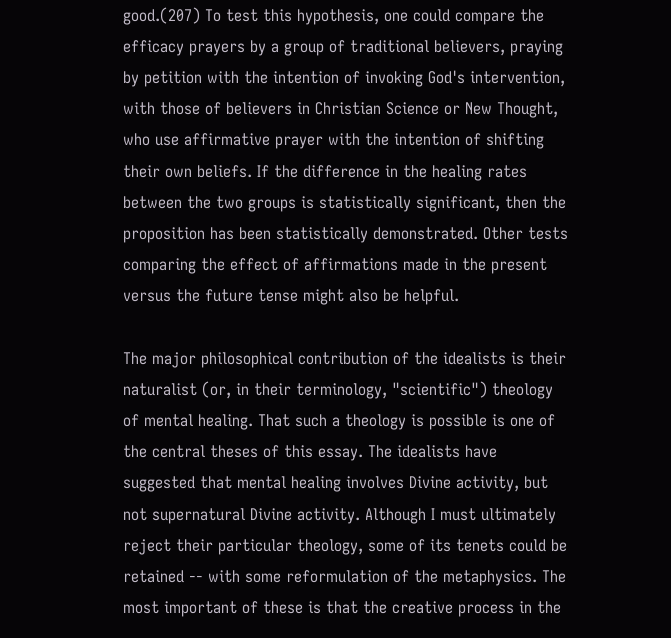good.(207) To test this hypothesis, one could compare the efficacy prayers by a group of traditional believers, praying by petition with the intention of invoking God's intervention, with those of believers in Christian Science or New Thought, who use affirmative prayer with the intention of shifting their own beliefs. If the difference in the healing rates between the two groups is statistically significant, then the proposition has been statistically demonstrated. Other tests comparing the effect of affirmations made in the present versus the future tense might also be helpful.

The major philosophical contribution of the idealists is their naturalist (or, in their terminology, "scientific") theology of mental healing. That such a theology is possible is one of the central theses of this essay. The idealists have suggested that mental healing involves Divine activity, but not supernatural Divine activity. Although I must ultimately reject their particular theology, some of its tenets could be retained -- with some reformulation of the metaphysics. The most important of these is that the creative process in the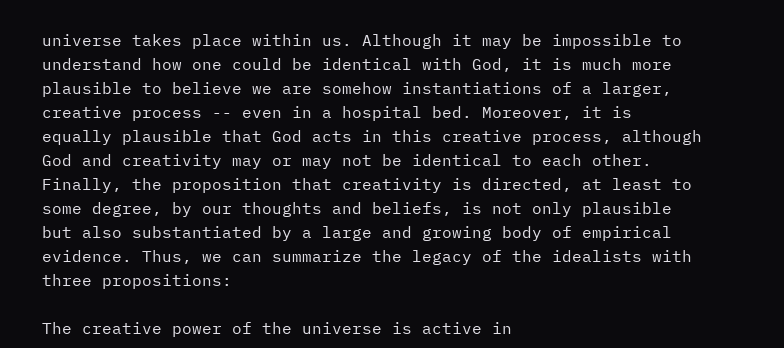universe takes place within us. Although it may be impossible to understand how one could be identical with God, it is much more plausible to believe we are somehow instantiations of a larger, creative process -- even in a hospital bed. Moreover, it is equally plausible that God acts in this creative process, although God and creativity may or may not be identical to each other. Finally, the proposition that creativity is directed, at least to some degree, by our thoughts and beliefs, is not only plausible but also substantiated by a large and growing body of empirical evidence. Thus, we can summarize the legacy of the idealists with three propositions:

The creative power of the universe is active in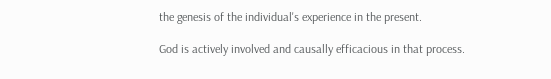the genesis of the individual's experience in the present.

God is actively involved and causally efficacious in that process.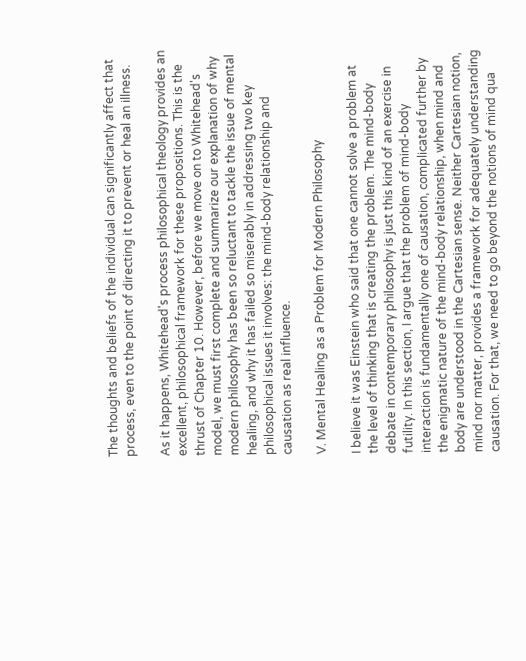The thoughts and beliefs of the individual can significantly affect that process, even to the point of directing it to prevent or heal an illness.

As it happens, Whitehead's process philosophical theology provides an excellent, philosophical framework for these propositions. This is the thrust of Chapter 10. However, before we move on to Whitehead's model, we must first complete and summarize our explanation of why modern philosophy has been so reluctant to tackle the issue of mental healing, and why it has failed so miserably in addressing two key philosophical issues it involves: the mind-body relationship and causation as real influence.

V. Mental Healing as a Problem for Modern Philosophy

I believe it was Einstein who said that one cannot solve a problem at the level of thinking that is creating the problem. The mind-body debate in contemporary philosophy is just this kind of an exercise in futility. In this section, I argue that the problem of mind-body interaction is fundamentally one of causation, complicated further by the enigmatic nature of the mind-body relationship, when mind and body are understood in the Cartesian sense. Neither Cartesian notion, mind nor matter, provides a framework for adequately understanding causation. For that, we need to go beyond the notions of mind qua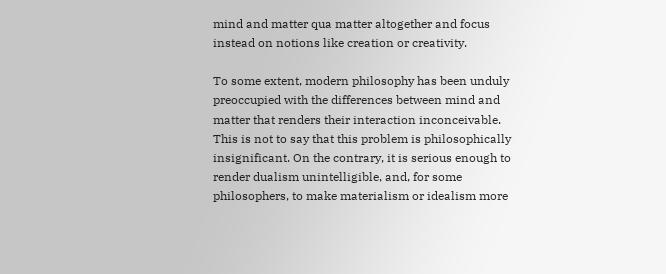mind and matter qua matter altogether and focus instead on notions like creation or creativity.

To some extent, modern philosophy has been unduly preoccupied with the differences between mind and matter that renders their interaction inconceivable. This is not to say that this problem is philosophically insignificant. On the contrary, it is serious enough to render dualism unintelligible, and, for some philosophers, to make materialism or idealism more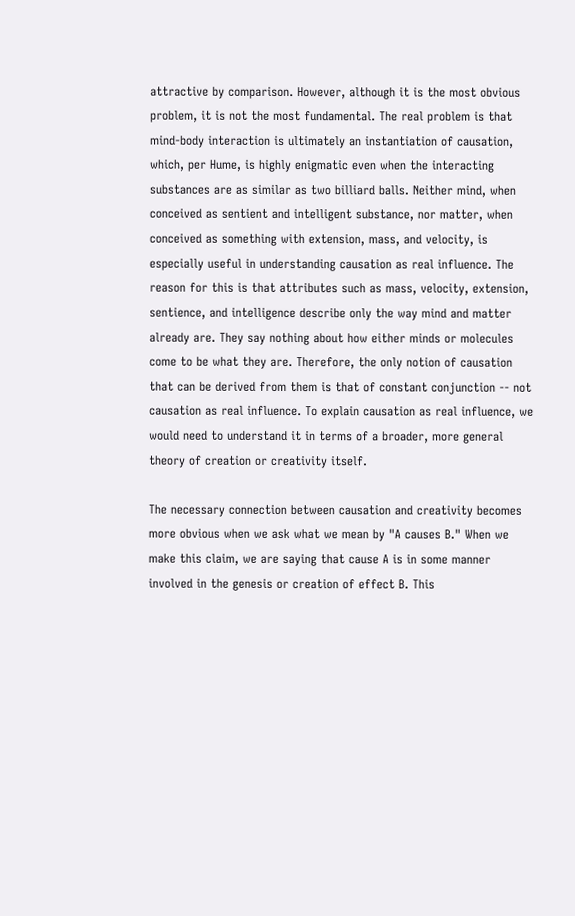attractive by comparison. However, although it is the most obvious problem, it is not the most fundamental. The real problem is that mind-body interaction is ultimately an instantiation of causation, which, per Hume, is highly enigmatic even when the interacting substances are as similar as two billiard balls. Neither mind, when conceived as sentient and intelligent substance, nor matter, when conceived as something with extension, mass, and velocity, is especially useful in understanding causation as real influence. The reason for this is that attributes such as mass, velocity, extension, sentience, and intelligence describe only the way mind and matter already are. They say nothing about how either minds or molecules come to be what they are. Therefore, the only notion of causation that can be derived from them is that of constant conjunction -- not causation as real influence. To explain causation as real influence, we would need to understand it in terms of a broader, more general theory of creation or creativity itself.

The necessary connection between causation and creativity becomes more obvious when we ask what we mean by "A causes B." When we make this claim, we are saying that cause A is in some manner involved in the genesis or creation of effect B. This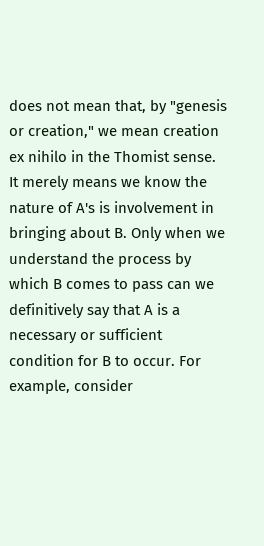does not mean that, by "genesis or creation," we mean creation ex nihilo in the Thomist sense. It merely means we know the nature of A's is involvement in bringing about B. Only when we understand the process by which B comes to pass can we definitively say that A is a necessary or sufficient condition for B to occur. For example, consider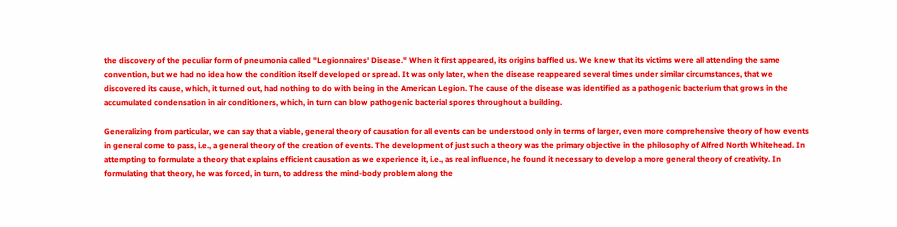the discovery of the peculiar form of pneumonia called "Legionnaires' Disease." When it first appeared, its origins baffled us. We knew that its victims were all attending the same convention, but we had no idea how the condition itself developed or spread. It was only later, when the disease reappeared several times under similar circumstances, that we discovered its cause, which, it turned out, had nothing to do with being in the American Legion. The cause of the disease was identified as a pathogenic bacterium that grows in the accumulated condensation in air conditioners, which, in turn can blow pathogenic bacterial spores throughout a building.

Generalizing from particular, we can say that a viable, general theory of causation for all events can be understood only in terms of larger, even more comprehensive theory of how events in general come to pass, i.e., a general theory of the creation of events. The development of just such a theory was the primary objective in the philosophy of Alfred North Whitehead. In attempting to formulate a theory that explains efficient causation as we experience it, i.e., as real influence, he found it necessary to develop a more general theory of creativity. In formulating that theory, he was forced, in turn, to address the mind-body problem along the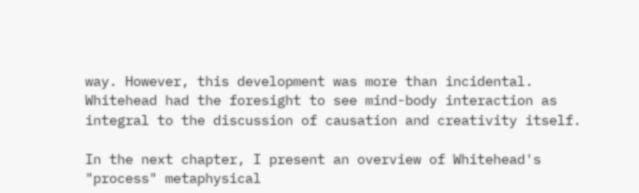way. However, this development was more than incidental. Whitehead had the foresight to see mind-body interaction as integral to the discussion of causation and creativity itself.

In the next chapter, I present an overview of Whitehead's "process" metaphysical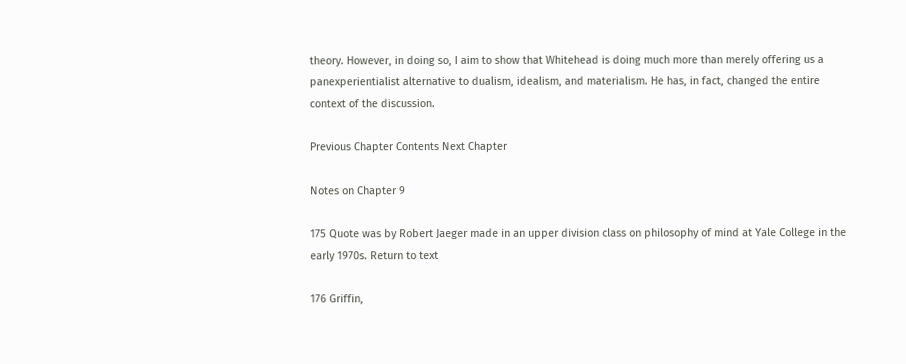theory. However, in doing so, I aim to show that Whitehead is doing much more than merely offering us a panexperientialist alternative to dualism, idealism, and materialism. He has, in fact, changed the entire context of the discussion.

Previous Chapter Contents Next Chapter

Notes on Chapter 9

175 Quote was by Robert Jaeger made in an upper division class on philosophy of mind at Yale College in the early 1970s. Return to text

176 Griffin,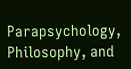Parapsychology, Philosophy, and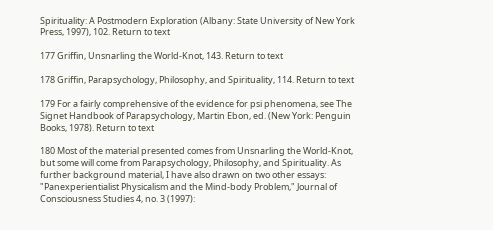Spirituality: A Postmodern Exploration (Albany: State University of New York Press, 1997), 102. Return to text

177 Griffin, Unsnarling the World-Knot, 143. Return to text

178 Griffin, Parapsychology, Philosophy, and Spirituality, 114. Return to text

179 For a fairly comprehensive of the evidence for psi phenomena, see The Signet Handbook of Parapsychology, Martin Ebon, ed. (New York: Penguin Books, 1978). Return to text

180 Most of the material presented comes from Unsnarling the World-Knot, but some will come from Parapsychology, Philosophy, and Spirituality. As further background material, I have also drawn on two other essays: "Panexperientialist Physicalism and the Mind-body Problem," Journal of Consciousness Studies 4, no. 3 (1997):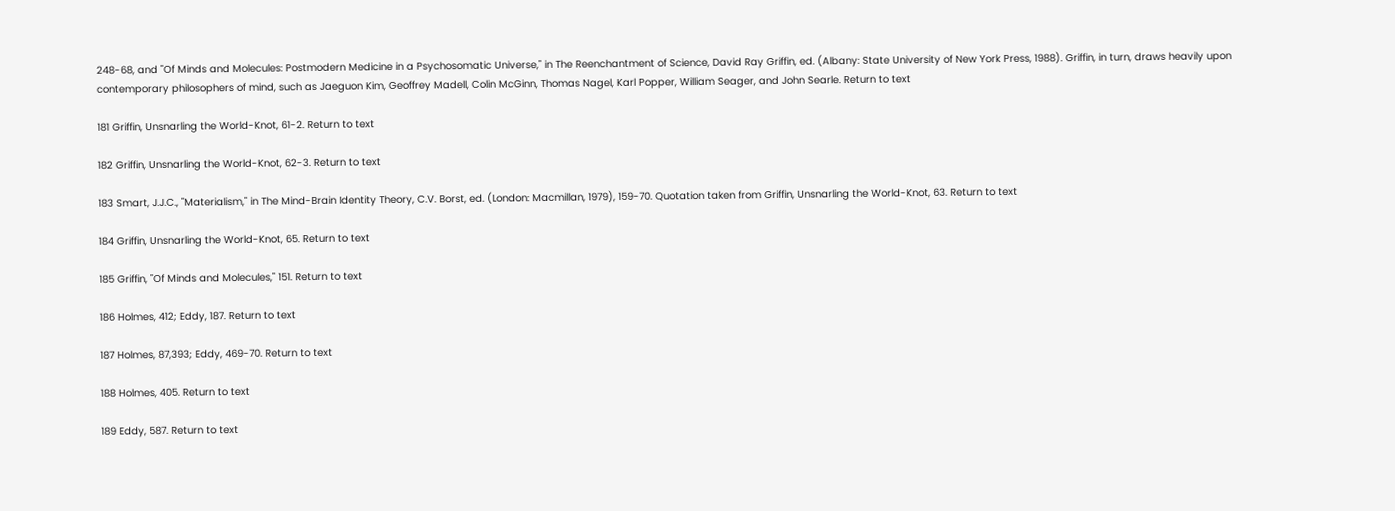248-68, and "Of Minds and Molecules: Postmodern Medicine in a Psychosomatic Universe," in The Reenchantment of Science, David Ray Griffin, ed. (Albany: State University of New York Press, 1988). Griffin, in turn, draws heavily upon contemporary philosophers of mind, such as Jaeguon Kim, Geoffrey Madell, Colin McGinn, Thomas Nagel, Karl Popper, William Seager, and John Searle. Return to text

181 Griffin, Unsnarling the World-Knot, 61-2. Return to text

182 Griffin, Unsnarling the World-Knot, 62-3. Return to text

183 Smart, J.J.C., "Materialism," in The Mind-Brain Identity Theory, C.V. Borst, ed. (London: Macmillan, 1979), 159-70. Quotation taken from Griffin, Unsnarling the World-Knot, 63. Return to text

184 Griffin, Unsnarling the World-Knot, 65. Return to text

185 Griffin, "Of Minds and Molecules," 151. Return to text

186 Holmes, 412; Eddy, 187. Return to text

187 Holmes, 87,393; Eddy, 469-70. Return to text

188 Holmes, 405. Return to text

189 Eddy, 587. Return to text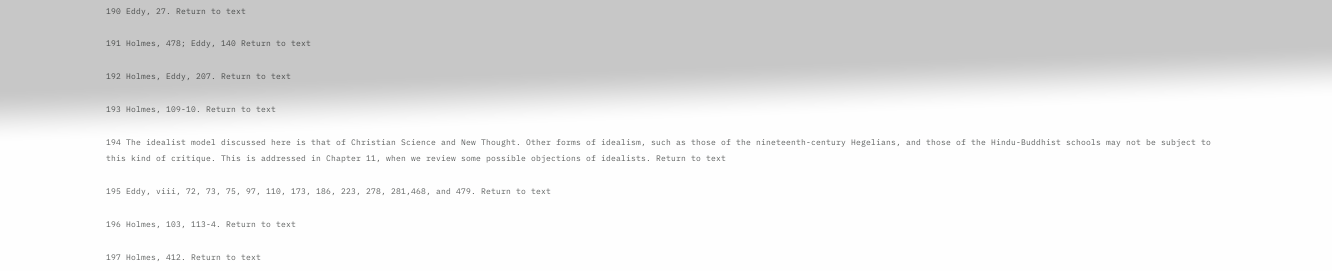190 Eddy, 27. Return to text

191 Holmes, 478; Eddy, 140 Return to text

192 Holmes, Eddy, 207. Return to text

193 Holmes, 109-10. Return to text

194 The idealist model discussed here is that of Christian Science and New Thought. Other forms of idealism, such as those of the nineteenth-century Hegelians, and those of the Hindu-Buddhist schools may not be subject to this kind of critique. This is addressed in Chapter 11, when we review some possible objections of idealists. Return to text

195 Eddy, viii, 72, 73, 75, 97, 110, 173, 186, 223, 278, 281,468, and 479. Return to text

196 Holmes, 103, 113-4. Return to text

197 Holmes, 412. Return to text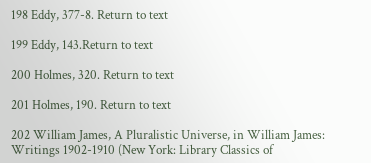198 Eddy, 377-8. Return to text

199 Eddy, 143.Return to text

200 Holmes, 320. Return to text

201 Holmes, 190. Return to text

202 William James, A Pluralistic Universe, in William James: Writings 1902-1910 (New York: Library Classics of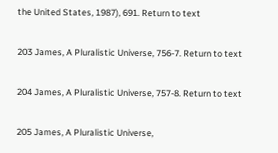the United States, 1987), 691. Return to text

203 James, A Pluralistic Universe, 756-7. Return to text

204 James, A Pluralistic Universe, 757-8. Return to text

205 James, A Pluralistic Universe,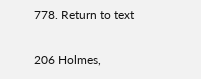778. Return to text

206 Holmes,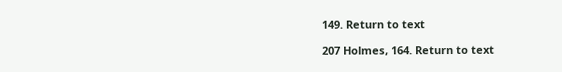149. Return to text

207 Holmes, 164. Return to text